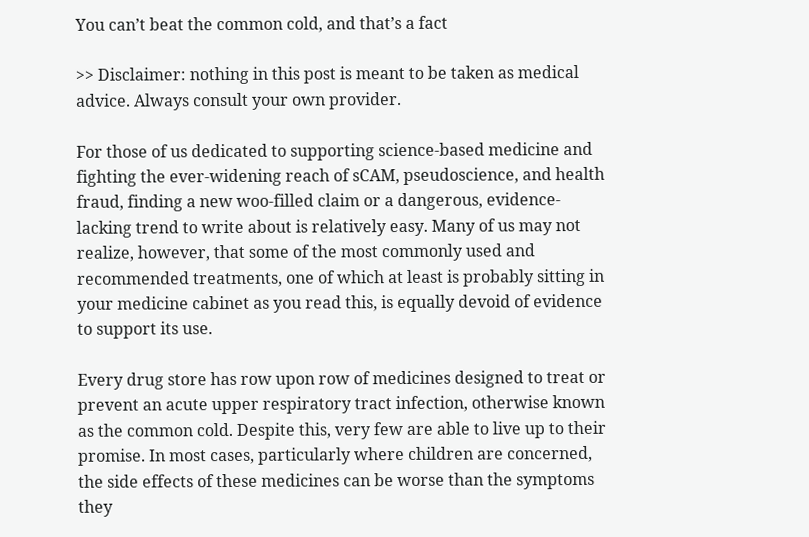You can’t beat the common cold, and that’s a fact

>> Disclaimer: nothing in this post is meant to be taken as medical advice. Always consult your own provider.

For those of us dedicated to supporting science-based medicine and fighting the ever-widening reach of sCAM, pseudoscience, and health fraud, finding a new woo-filled claim or a dangerous, evidence-lacking trend to write about is relatively easy. Many of us may not realize, however, that some of the most commonly used and recommended treatments, one of which at least is probably sitting in your medicine cabinet as you read this, is equally devoid of evidence to support its use.

Every drug store has row upon row of medicines designed to treat or prevent an acute upper respiratory tract infection, otherwise known as the common cold. Despite this, very few are able to live up to their promise. In most cases, particularly where children are concerned, the side effects of these medicines can be worse than the symptoms they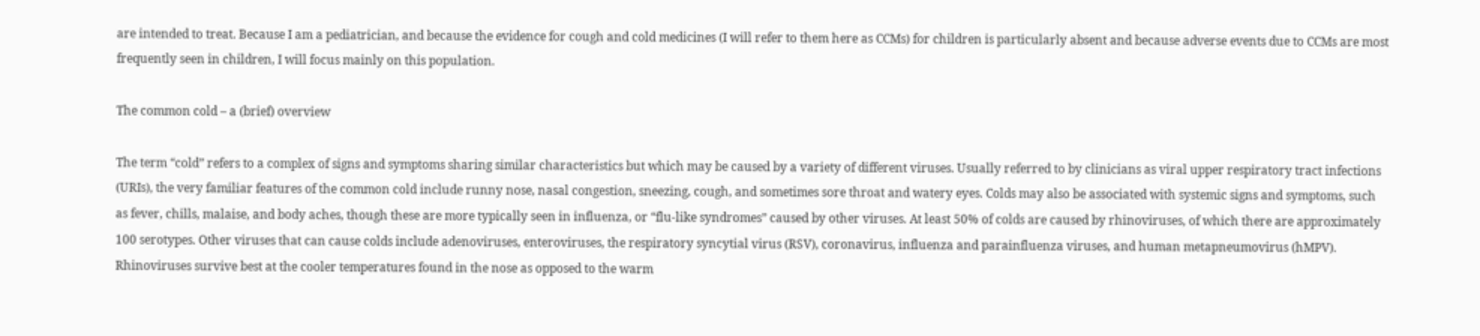are intended to treat. Because I am a pediatrician, and because the evidence for cough and cold medicines (I will refer to them here as CCMs) for children is particularly absent and because adverse events due to CCMs are most frequently seen in children, I will focus mainly on this population.

The common cold – a (brief) overview

The term “cold” refers to a complex of signs and symptoms sharing similar characteristics but which may be caused by a variety of different viruses. Usually referred to by clinicians as viral upper respiratory tract infections (URIs), the very familiar features of the common cold include runny nose, nasal congestion, sneezing, cough, and sometimes sore throat and watery eyes. Colds may also be associated with systemic signs and symptoms, such as fever, chills, malaise, and body aches, though these are more typically seen in influenza, or “flu-like syndromes” caused by other viruses. At least 50% of colds are caused by rhinoviruses, of which there are approximately 100 serotypes. Other viruses that can cause colds include adenoviruses, enteroviruses, the respiratory syncytial virus (RSV), coronavirus, influenza and parainfluenza viruses, and human metapneumovirus (hMPV). Rhinoviruses survive best at the cooler temperatures found in the nose as opposed to the warm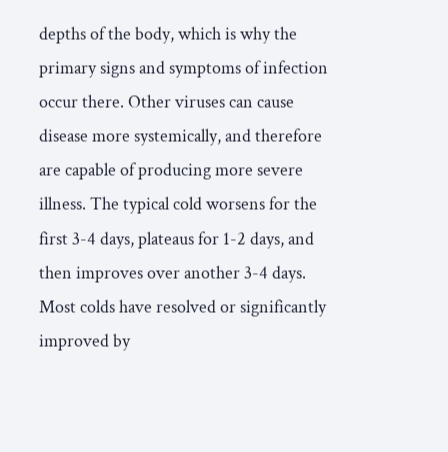depths of the body, which is why the primary signs and symptoms of infection occur there. Other viruses can cause disease more systemically, and therefore are capable of producing more severe illness. The typical cold worsens for the first 3-4 days, plateaus for 1-2 days, and then improves over another 3-4 days. Most colds have resolved or significantly improved by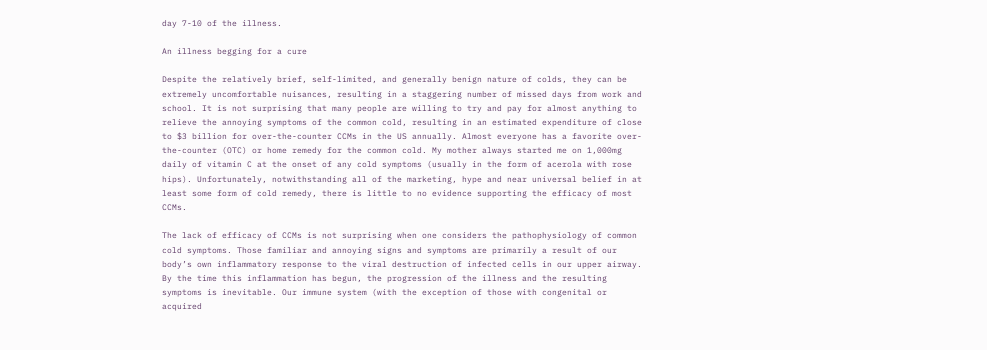day 7-10 of the illness.

An illness begging for a cure

Despite the relatively brief, self-limited, and generally benign nature of colds, they can be extremely uncomfortable nuisances, resulting in a staggering number of missed days from work and school. It is not surprising that many people are willing to try and pay for almost anything to relieve the annoying symptoms of the common cold, resulting in an estimated expenditure of close to $3 billion for over-the-counter CCMs in the US annually. Almost everyone has a favorite over-the-counter (OTC) or home remedy for the common cold. My mother always started me on 1,000mg daily of vitamin C at the onset of any cold symptoms (usually in the form of acerola with rose hips). Unfortunately, notwithstanding all of the marketing, hype and near universal belief in at least some form of cold remedy, there is little to no evidence supporting the efficacy of most CCMs.

The lack of efficacy of CCMs is not surprising when one considers the pathophysiology of common cold symptoms. Those familiar and annoying signs and symptoms are primarily a result of our body’s own inflammatory response to the viral destruction of infected cells in our upper airway. By the time this inflammation has begun, the progression of the illness and the resulting symptoms is inevitable. Our immune system (with the exception of those with congenital or acquired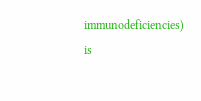immunodeficiencies) is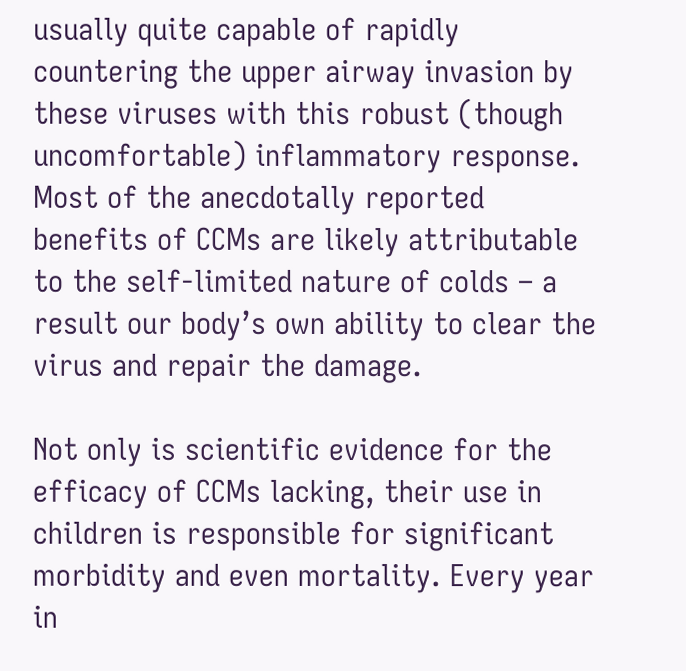usually quite capable of rapidly countering the upper airway invasion by these viruses with this robust (though uncomfortable) inflammatory response. Most of the anecdotally reported benefits of CCMs are likely attributable to the self-limited nature of colds – a result our body’s own ability to clear the virus and repair the damage.

Not only is scientific evidence for the efficacy of CCMs lacking, their use in children is responsible for significant morbidity and even mortality. Every year in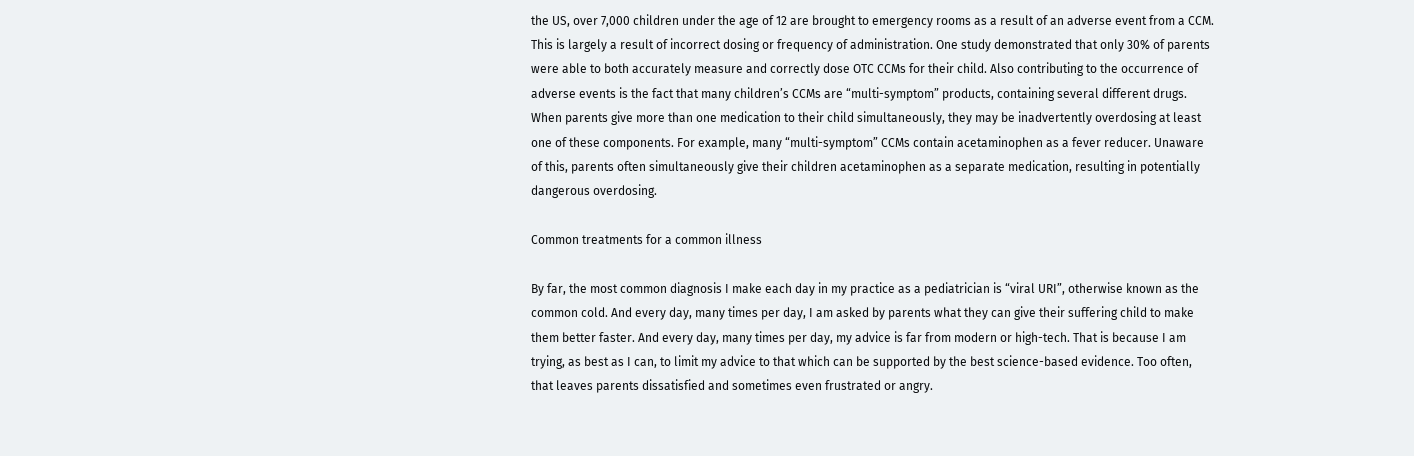the US, over 7,000 children under the age of 12 are brought to emergency rooms as a result of an adverse event from a CCM. This is largely a result of incorrect dosing or frequency of administration. One study demonstrated that only 30% of parents were able to both accurately measure and correctly dose OTC CCMs for their child. Also contributing to the occurrence of adverse events is the fact that many children’s CCMs are “multi-symptom” products, containing several different drugs. When parents give more than one medication to their child simultaneously, they may be inadvertently overdosing at least one of these components. For example, many “multi-symptom” CCMs contain acetaminophen as a fever reducer. Unaware of this, parents often simultaneously give their children acetaminophen as a separate medication, resulting in potentially dangerous overdosing.

Common treatments for a common illness

By far, the most common diagnosis I make each day in my practice as a pediatrician is “viral URI”, otherwise known as the common cold. And every day, many times per day, I am asked by parents what they can give their suffering child to make them better faster. And every day, many times per day, my advice is far from modern or high-tech. That is because I am trying, as best as I can, to limit my advice to that which can be supported by the best science-based evidence. Too often, that leaves parents dissatisfied and sometimes even frustrated or angry.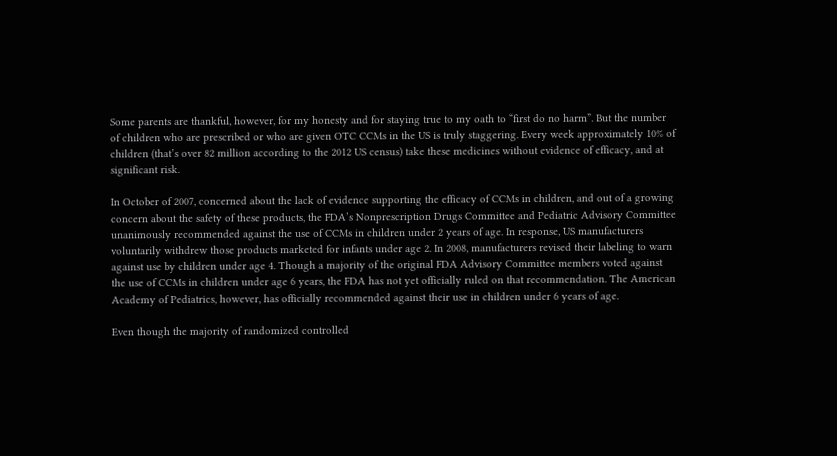Some parents are thankful, however, for my honesty and for staying true to my oath to “first do no harm”. But the number of children who are prescribed or who are given OTC CCMs in the US is truly staggering. Every week approximately 10% of children (that’s over 82 million according to the 2012 US census) take these medicines without evidence of efficacy, and at significant risk.

In October of 2007, concerned about the lack of evidence supporting the efficacy of CCMs in children, and out of a growing concern about the safety of these products, the FDA’s Nonprescription Drugs Committee and Pediatric Advisory Committee unanimously recommended against the use of CCMs in children under 2 years of age. In response, US manufacturers voluntarily withdrew those products marketed for infants under age 2. In 2008, manufacturers revised their labeling to warn against use by children under age 4. Though a majority of the original FDA Advisory Committee members voted against the use of CCMs in children under age 6 years, the FDA has not yet officially ruled on that recommendation. The American Academy of Pediatrics, however, has officially recommended against their use in children under 6 years of age.

Even though the majority of randomized controlled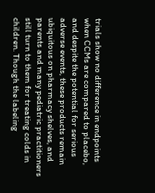trials show no difference in endpoints when CCMs are compared to placebo, and despite the potential for serious adverse events, these products remain ubiquitous on pharmacy shelves, and parents and many pediatric practitioners still turn to them for treating colds in children. Though the labeling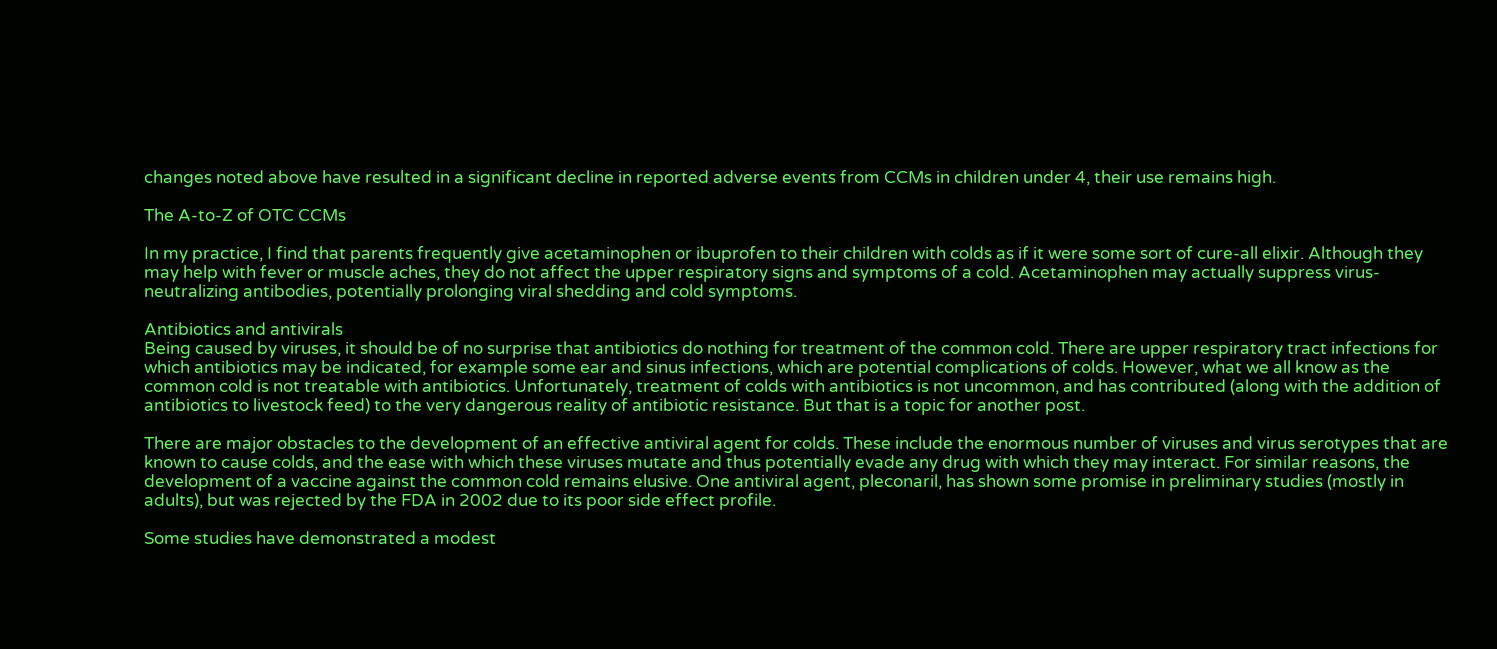changes noted above have resulted in a significant decline in reported adverse events from CCMs in children under 4, their use remains high.

The A-to-Z of OTC CCMs

In my practice, I find that parents frequently give acetaminophen or ibuprofen to their children with colds as if it were some sort of cure-all elixir. Although they may help with fever or muscle aches, they do not affect the upper respiratory signs and symptoms of a cold. Acetaminophen may actually suppress virus-neutralizing antibodies, potentially prolonging viral shedding and cold symptoms.

Antibiotics and antivirals
Being caused by viruses, it should be of no surprise that antibiotics do nothing for treatment of the common cold. There are upper respiratory tract infections for which antibiotics may be indicated, for example some ear and sinus infections, which are potential complications of colds. However, what we all know as the common cold is not treatable with antibiotics. Unfortunately, treatment of colds with antibiotics is not uncommon, and has contributed (along with the addition of antibiotics to livestock feed) to the very dangerous reality of antibiotic resistance. But that is a topic for another post.

There are major obstacles to the development of an effective antiviral agent for colds. These include the enormous number of viruses and virus serotypes that are known to cause colds, and the ease with which these viruses mutate and thus potentially evade any drug with which they may interact. For similar reasons, the development of a vaccine against the common cold remains elusive. One antiviral agent, pleconaril, has shown some promise in preliminary studies (mostly in adults), but was rejected by the FDA in 2002 due to its poor side effect profile.

Some studies have demonstrated a modest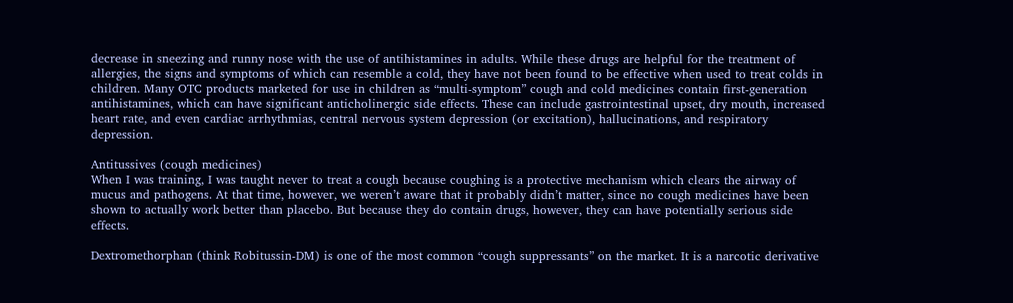decrease in sneezing and runny nose with the use of antihistamines in adults. While these drugs are helpful for the treatment of allergies, the signs and symptoms of which can resemble a cold, they have not been found to be effective when used to treat colds in children. Many OTC products marketed for use in children as “multi-symptom” cough and cold medicines contain first-generation antihistamines, which can have significant anticholinergic side effects. These can include gastrointestinal upset, dry mouth, increased heart rate, and even cardiac arrhythmias, central nervous system depression (or excitation), hallucinations, and respiratory depression.

Antitussives (cough medicines)
When I was training, I was taught never to treat a cough because coughing is a protective mechanism which clears the airway of mucus and pathogens. At that time, however, we weren’t aware that it probably didn’t matter, since no cough medicines have been shown to actually work better than placebo. But because they do contain drugs, however, they can have potentially serious side effects.

Dextromethorphan (think Robitussin-DM) is one of the most common “cough suppressants” on the market. It is a narcotic derivative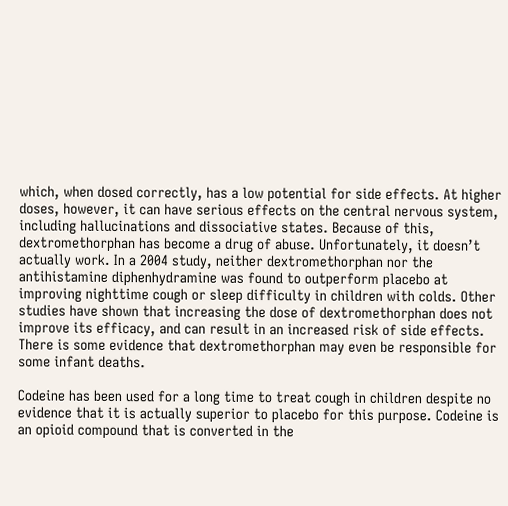which, when dosed correctly, has a low potential for side effects. At higher doses, however, it can have serious effects on the central nervous system, including hallucinations and dissociative states. Because of this, dextromethorphan has become a drug of abuse. Unfortunately, it doesn’t actually work. In a 2004 study, neither dextromethorphan nor the antihistamine diphenhydramine was found to outperform placebo at improving nighttime cough or sleep difficulty in children with colds. Other studies have shown that increasing the dose of dextromethorphan does not improve its efficacy, and can result in an increased risk of side effects. There is some evidence that dextromethorphan may even be responsible for some infant deaths.

Codeine has been used for a long time to treat cough in children despite no evidence that it is actually superior to placebo for this purpose. Codeine is an opioid compound that is converted in the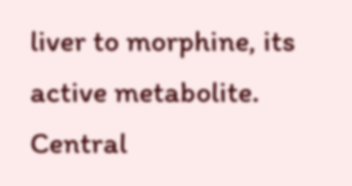liver to morphine, its active metabolite. Central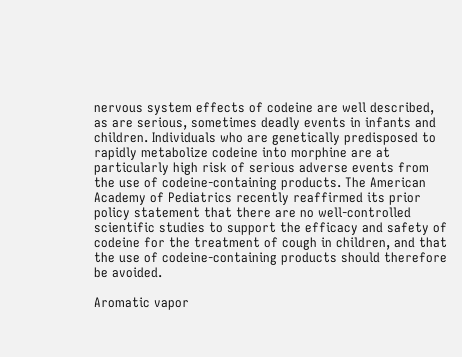nervous system effects of codeine are well described, as are serious, sometimes deadly events in infants and children. Individuals who are genetically predisposed to rapidly metabolize codeine into morphine are at particularly high risk of serious adverse events from the use of codeine-containing products. The American Academy of Pediatrics recently reaffirmed its prior policy statement that there are no well-controlled scientific studies to support the efficacy and safety of codeine for the treatment of cough in children, and that the use of codeine-containing products should therefore be avoided.

Aromatic vapor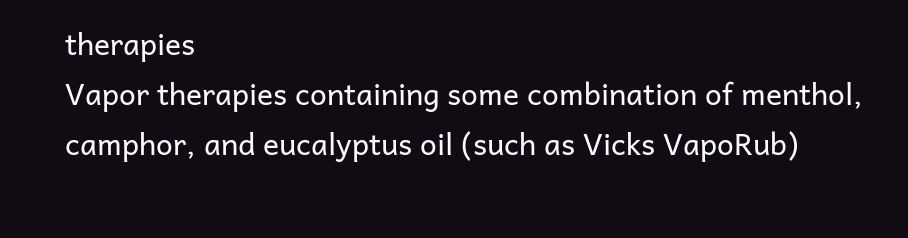therapies
Vapor therapies containing some combination of menthol, camphor, and eucalyptus oil (such as Vicks VapoRub)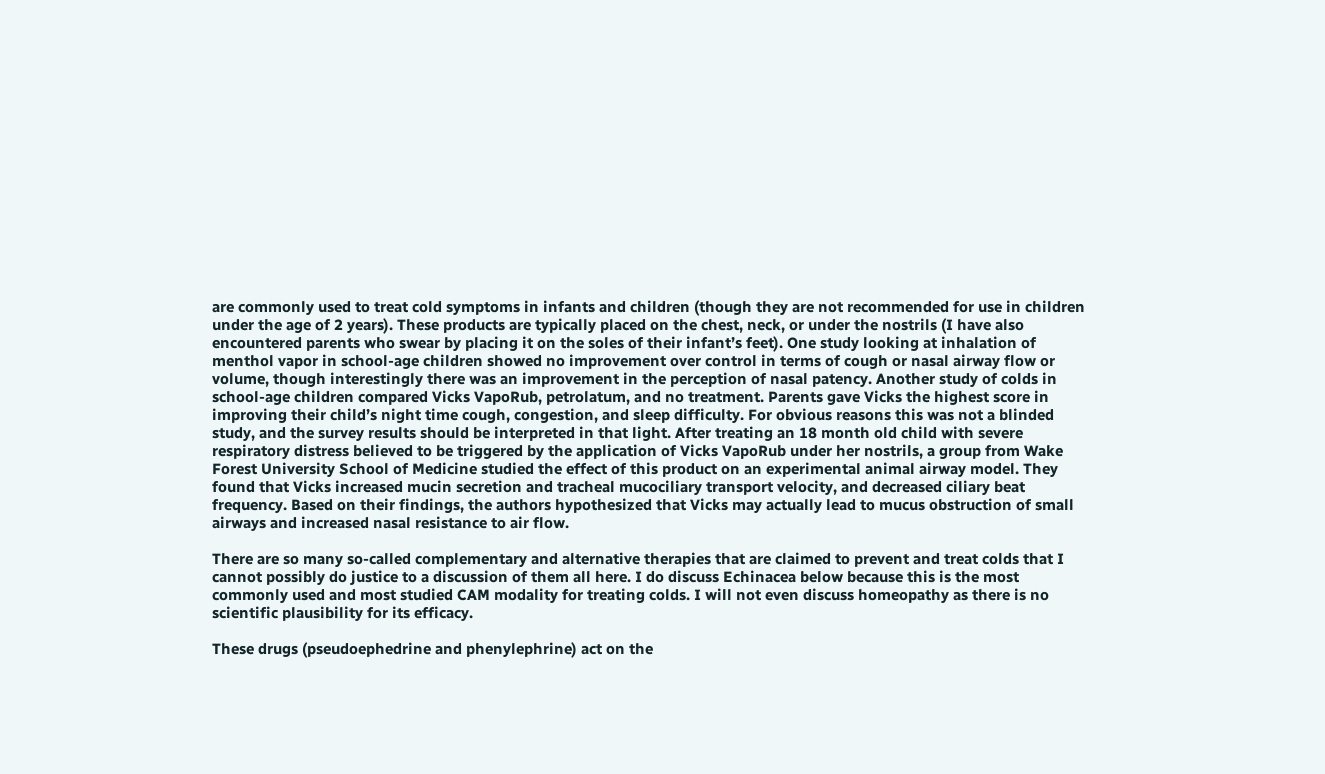are commonly used to treat cold symptoms in infants and children (though they are not recommended for use in children under the age of 2 years). These products are typically placed on the chest, neck, or under the nostrils (I have also encountered parents who swear by placing it on the soles of their infant’s feet). One study looking at inhalation of menthol vapor in school-age children showed no improvement over control in terms of cough or nasal airway flow or volume, though interestingly there was an improvement in the perception of nasal patency. Another study of colds in school-age children compared Vicks VapoRub, petrolatum, and no treatment. Parents gave Vicks the highest score in improving their child’s night time cough, congestion, and sleep difficulty. For obvious reasons this was not a blinded study, and the survey results should be interpreted in that light. After treating an 18 month old child with severe respiratory distress believed to be triggered by the application of Vicks VapoRub under her nostrils, a group from Wake Forest University School of Medicine studied the effect of this product on an experimental animal airway model. They found that Vicks increased mucin secretion and tracheal mucociliary transport velocity, and decreased ciliary beat frequency. Based on their findings, the authors hypothesized that Vicks may actually lead to mucus obstruction of small airways and increased nasal resistance to air flow.

There are so many so-called complementary and alternative therapies that are claimed to prevent and treat colds that I cannot possibly do justice to a discussion of them all here. I do discuss Echinacea below because this is the most commonly used and most studied CAM modality for treating colds. I will not even discuss homeopathy as there is no scientific plausibility for its efficacy.

These drugs (pseudoephedrine and phenylephrine) act on the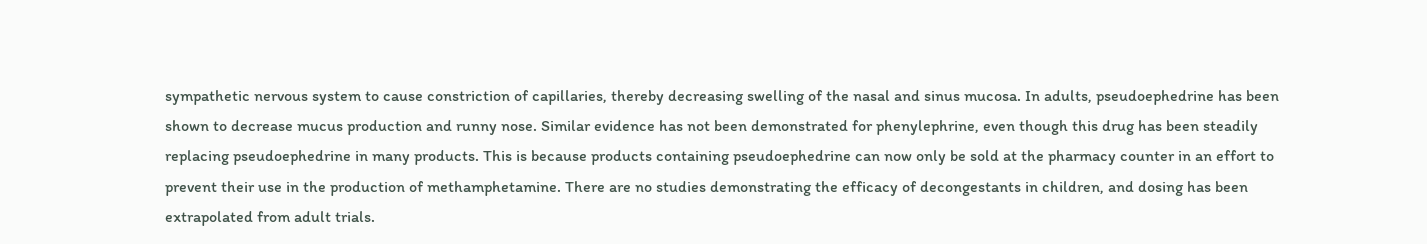sympathetic nervous system to cause constriction of capillaries, thereby decreasing swelling of the nasal and sinus mucosa. In adults, pseudoephedrine has been shown to decrease mucus production and runny nose. Similar evidence has not been demonstrated for phenylephrine, even though this drug has been steadily replacing pseudoephedrine in many products. This is because products containing pseudoephedrine can now only be sold at the pharmacy counter in an effort to prevent their use in the production of methamphetamine. There are no studies demonstrating the efficacy of decongestants in children, and dosing has been extrapolated from adult trials.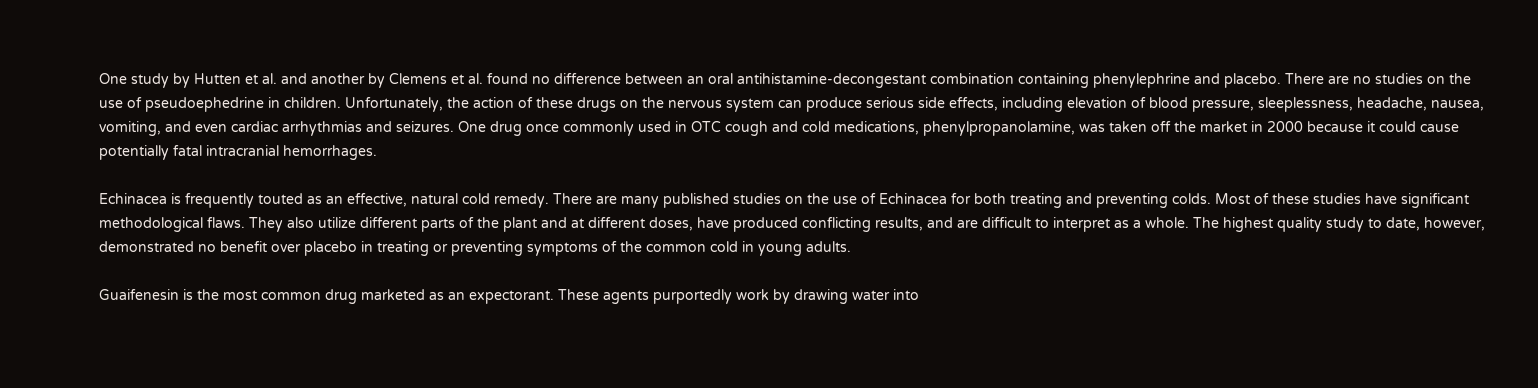One study by Hutten et al. and another by Clemens et al. found no difference between an oral antihistamine-decongestant combination containing phenylephrine and placebo. There are no studies on the use of pseudoephedrine in children. Unfortunately, the action of these drugs on the nervous system can produce serious side effects, including elevation of blood pressure, sleeplessness, headache, nausea, vomiting, and even cardiac arrhythmias and seizures. One drug once commonly used in OTC cough and cold medications, phenylpropanolamine, was taken off the market in 2000 because it could cause potentially fatal intracranial hemorrhages.

Echinacea is frequently touted as an effective, natural cold remedy. There are many published studies on the use of Echinacea for both treating and preventing colds. Most of these studies have significant methodological flaws. They also utilize different parts of the plant and at different doses, have produced conflicting results, and are difficult to interpret as a whole. The highest quality study to date, however, demonstrated no benefit over placebo in treating or preventing symptoms of the common cold in young adults.

Guaifenesin is the most common drug marketed as an expectorant. These agents purportedly work by drawing water into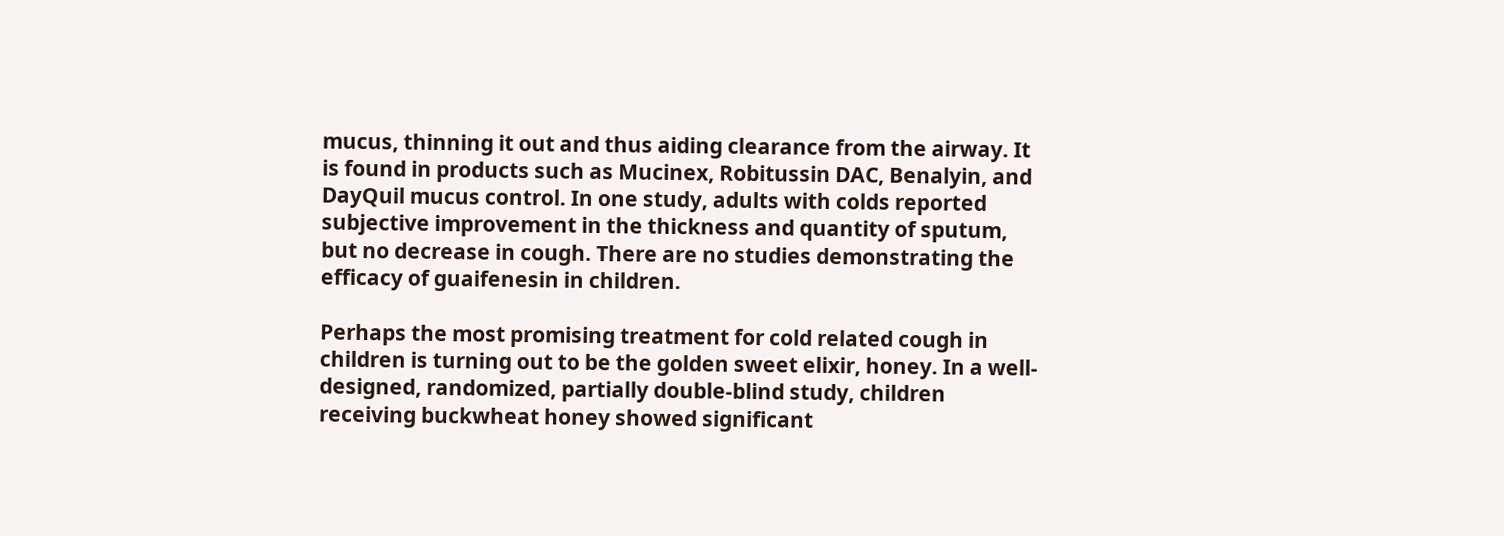mucus, thinning it out and thus aiding clearance from the airway. It is found in products such as Mucinex, Robitussin DAC, Benalyin, and DayQuil mucus control. In one study, adults with colds reported subjective improvement in the thickness and quantity of sputum, but no decrease in cough. There are no studies demonstrating the efficacy of guaifenesin in children.

Perhaps the most promising treatment for cold related cough in children is turning out to be the golden sweet elixir, honey. In a well-designed, randomized, partially double-blind study, children receiving buckwheat honey showed significant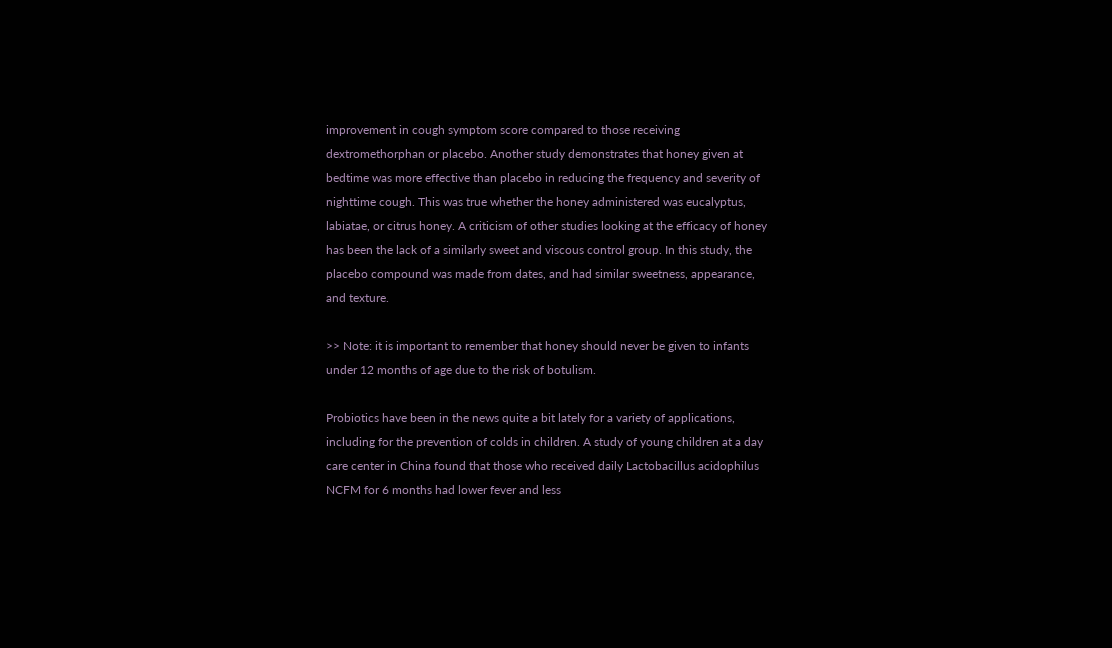improvement in cough symptom score compared to those receiving dextromethorphan or placebo. Another study demonstrates that honey given at bedtime was more effective than placebo in reducing the frequency and severity of nighttime cough. This was true whether the honey administered was eucalyptus, labiatae, or citrus honey. A criticism of other studies looking at the efficacy of honey has been the lack of a similarly sweet and viscous control group. In this study, the placebo compound was made from dates, and had similar sweetness, appearance, and texture.

>> Note: it is important to remember that honey should never be given to infants under 12 months of age due to the risk of botulism.

Probiotics have been in the news quite a bit lately for a variety of applications, including for the prevention of colds in children. A study of young children at a day care center in China found that those who received daily Lactobacillus acidophilus NCFM for 6 months had lower fever and less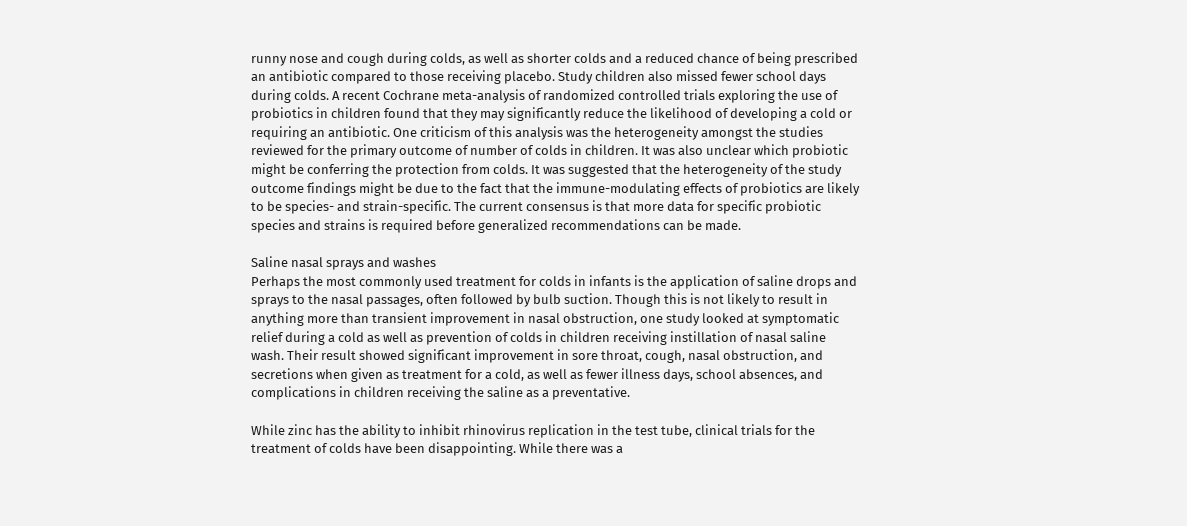runny nose and cough during colds, as well as shorter colds and a reduced chance of being prescribed an antibiotic compared to those receiving placebo. Study children also missed fewer school days during colds. A recent Cochrane meta-analysis of randomized controlled trials exploring the use of probiotics in children found that they may significantly reduce the likelihood of developing a cold or requiring an antibiotic. One criticism of this analysis was the heterogeneity amongst the studies reviewed for the primary outcome of number of colds in children. It was also unclear which probiotic might be conferring the protection from colds. It was suggested that the heterogeneity of the study outcome findings might be due to the fact that the immune-modulating effects of probiotics are likely to be species- and strain-specific. The current consensus is that more data for specific probiotic species and strains is required before generalized recommendations can be made.

Saline nasal sprays and washes
Perhaps the most commonly used treatment for colds in infants is the application of saline drops and sprays to the nasal passages, often followed by bulb suction. Though this is not likely to result in anything more than transient improvement in nasal obstruction, one study looked at symptomatic relief during a cold as well as prevention of colds in children receiving instillation of nasal saline wash. Their result showed significant improvement in sore throat, cough, nasal obstruction, and secretions when given as treatment for a cold, as well as fewer illness days, school absences, and complications in children receiving the saline as a preventative.

While zinc has the ability to inhibit rhinovirus replication in the test tube, clinical trials for the treatment of colds have been disappointing. While there was a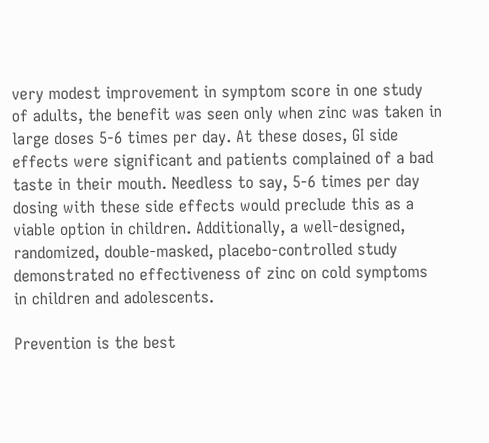very modest improvement in symptom score in one study of adults, the benefit was seen only when zinc was taken in large doses 5-6 times per day. At these doses, GI side effects were significant and patients complained of a bad taste in their mouth. Needless to say, 5-6 times per day dosing with these side effects would preclude this as a viable option in children. Additionally, a well-designed, randomized, double-masked, placebo-controlled study demonstrated no effectiveness of zinc on cold symptoms in children and adolescents.

Prevention is the best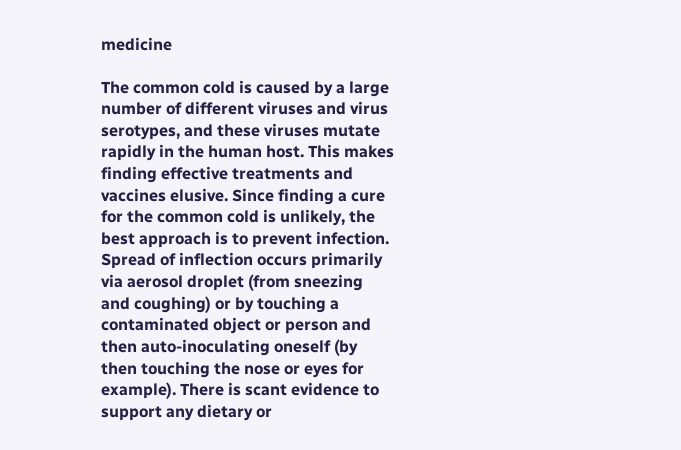medicine

The common cold is caused by a large number of different viruses and virus serotypes, and these viruses mutate rapidly in the human host. This makes finding effective treatments and vaccines elusive. Since finding a cure for the common cold is unlikely, the best approach is to prevent infection. Spread of inflection occurs primarily via aerosol droplet (from sneezing and coughing) or by touching a contaminated object or person and then auto-inoculating oneself (by then touching the nose or eyes for example). There is scant evidence to support any dietary or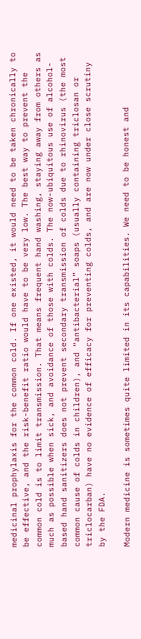medicinal prophylaxis for the common cold. If one existed, it would need to be taken chronically to be effective, and the risk-benefit ratio would have to be very low. The best way to prevent the common cold is to limit transmission. That means frequent hand washing, staying away from others as much as possible when sick, and avoidance of those with colds. The now-ubiquitous use of alcohol-based hand sanitizers does not prevent secondary transmission of colds due to rhinovirus (the most common cause of colds in children), and “antibacterial” soaps (usually containing triclosan or triclocarban) have no evidence of efficacy for preventing colds, and are now under close scrutiny by the FDA.

Modern medicine is sometimes quite limited in its capabilities. We need to be honest and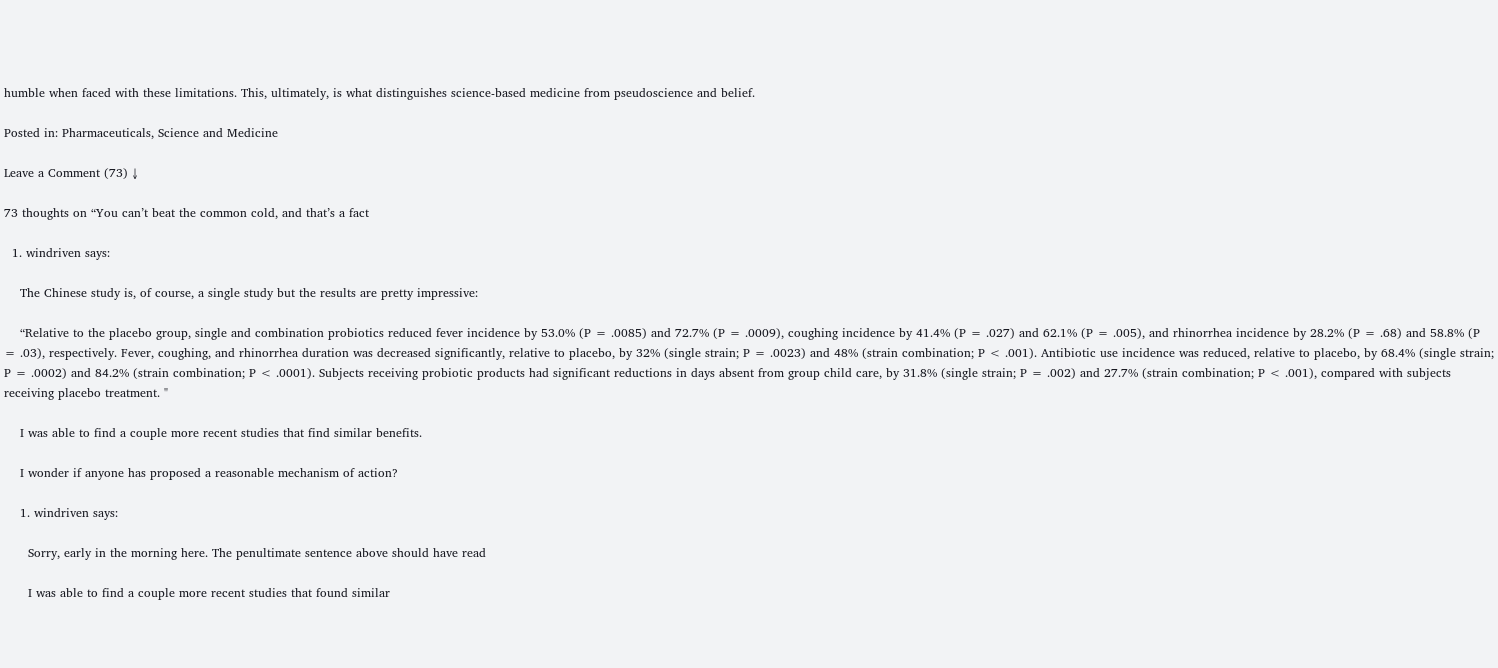humble when faced with these limitations. This, ultimately, is what distinguishes science-based medicine from pseudoscience and belief.

Posted in: Pharmaceuticals, Science and Medicine

Leave a Comment (73) ↓

73 thoughts on “You can’t beat the common cold, and that’s a fact

  1. windriven says:

    The Chinese study is, of course, a single study but the results are pretty impressive:

    “Relative to the placebo group, single and combination probiotics reduced fever incidence by 53.0% (P = .0085) and 72.7% (P = .0009), coughing incidence by 41.4% (P = .027) and 62.1% (P = .005), and rhinorrhea incidence by 28.2% (P = .68) and 58.8% (P = .03), respectively. Fever, coughing, and rhinorrhea duration was decreased significantly, relative to placebo, by 32% (single strain; P = .0023) and 48% (strain combination; P < .001). Antibiotic use incidence was reduced, relative to placebo, by 68.4% (single strain; P = .0002) and 84.2% (strain combination; P < .0001). Subjects receiving probiotic products had significant reductions in days absent from group child care, by 31.8% (single strain; P = .002) and 27.7% (strain combination; P < .001), compared with subjects receiving placebo treatment. "

    I was able to find a couple more recent studies that find similar benefits.

    I wonder if anyone has proposed a reasonable mechanism of action?

    1. windriven says:

      Sorry, early in the morning here. The penultimate sentence above should have read

      I was able to find a couple more recent studies that found similar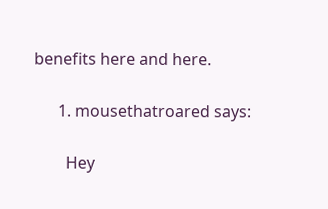benefits here and here.

      1. mousethatroared says:

        Hey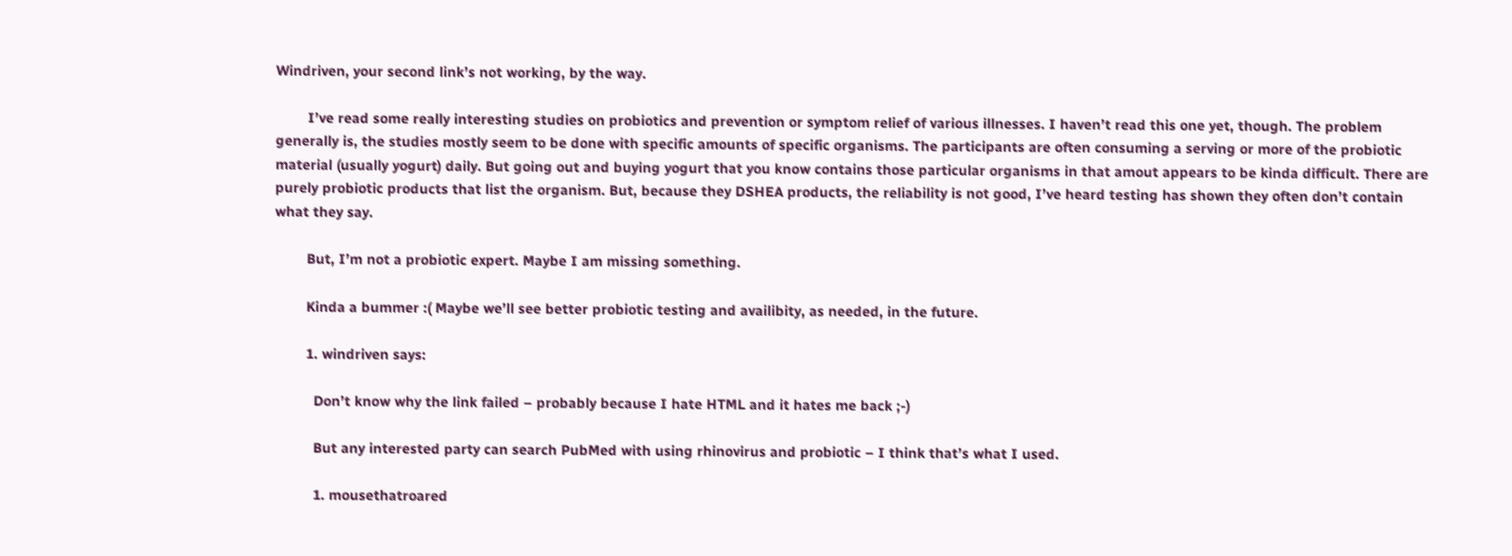Windriven, your second link’s not working, by the way.

        I’ve read some really interesting studies on probiotics and prevention or symptom relief of various illnesses. I haven’t read this one yet, though. The problem generally is, the studies mostly seem to be done with specific amounts of specific organisms. The participants are often consuming a serving or more of the probiotic material (usually yogurt) daily. But going out and buying yogurt that you know contains those particular organisms in that amout appears to be kinda difficult. There are purely probiotic products that list the organism. But, because they DSHEA products, the reliability is not good, I’ve heard testing has shown they often don’t contain what they say.

        But, I’m not a probiotic expert. Maybe I am missing something.

        Kinda a bummer :( Maybe we’ll see better probiotic testing and availibity, as needed, in the future.

        1. windriven says:

          Don’t know why the link failed – probably because I hate HTML and it hates me back ;-)

          But any interested party can search PubMed with using rhinovirus and probiotic – I think that’s what I used.

          1. mousethatroared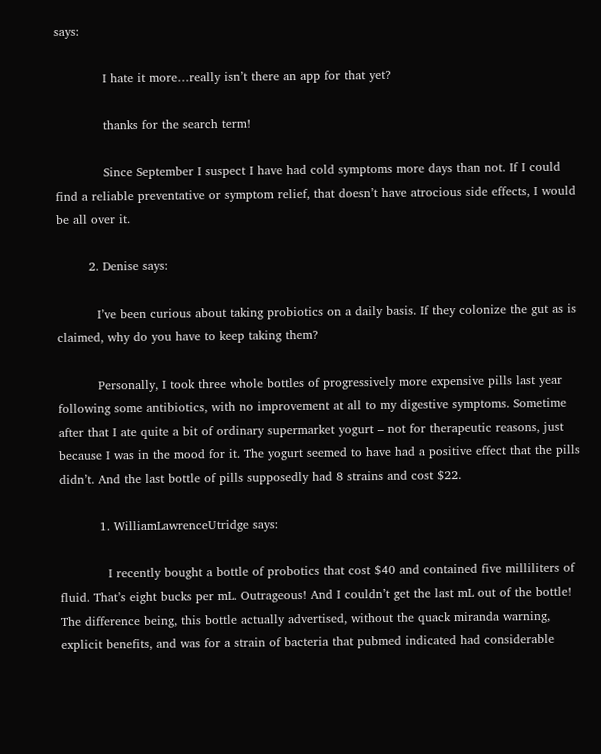says:

            I hate it more…really isn’t there an app for that yet?

            thanks for the search term!

            Since September I suspect I have had cold symptoms more days than not. If I could find a reliable preventative or symptom relief, that doesn’t have atrocious side effects, I would be all over it.

        2. Denise says:

          I’ve been curious about taking probiotics on a daily basis. If they colonize the gut as is claimed, why do you have to keep taking them?

          Personally, I took three whole bottles of progressively more expensive pills last year following some antibiotics, with no improvement at all to my digestive symptoms. Sometime after that I ate quite a bit of ordinary supermarket yogurt – not for therapeutic reasons, just because I was in the mood for it. The yogurt seemed to have had a positive effect that the pills didn’t. And the last bottle of pills supposedly had 8 strains and cost $22.

          1. WilliamLawrenceUtridge says:

            I recently bought a bottle of probotics that cost $40 and contained five milliliters of fluid. That’s eight bucks per mL. Outrageous! And I couldn’t get the last mL out of the bottle! The difference being, this bottle actually advertised, without the quack miranda warning, explicit benefits, and was for a strain of bacteria that pubmed indicated had considerable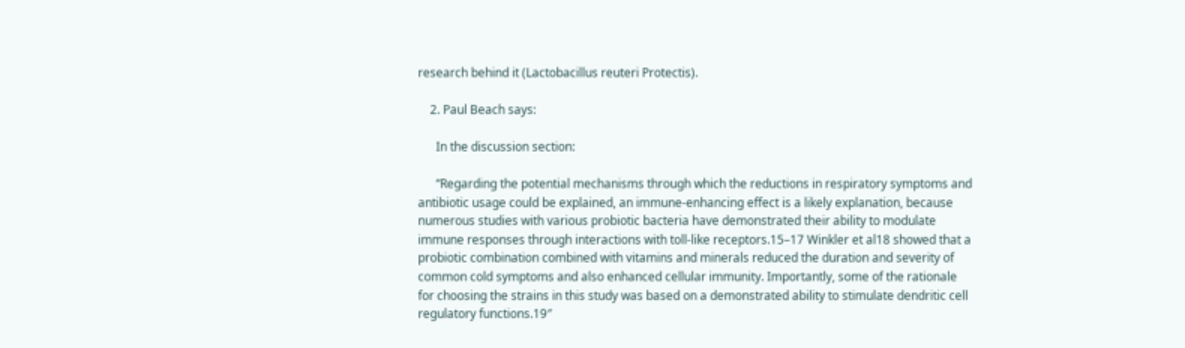research behind it (Lactobacillus reuteri Protectis).

    2. Paul Beach says:

      In the discussion section:

      “Regarding the potential mechanisms through which the reductions in respiratory symptoms and antibiotic usage could be explained, an immune-enhancing effect is a likely explanation, because numerous studies with various probiotic bacteria have demonstrated their ability to modulate immune responses through interactions with toll-like receptors.15–17 Winkler et al18 showed that a probiotic combination combined with vitamins and minerals reduced the duration and severity of common cold symptoms and also enhanced cellular immunity. Importantly, some of the rationale for choosing the strains in this study was based on a demonstrated ability to stimulate dendritic cell regulatory functions.19″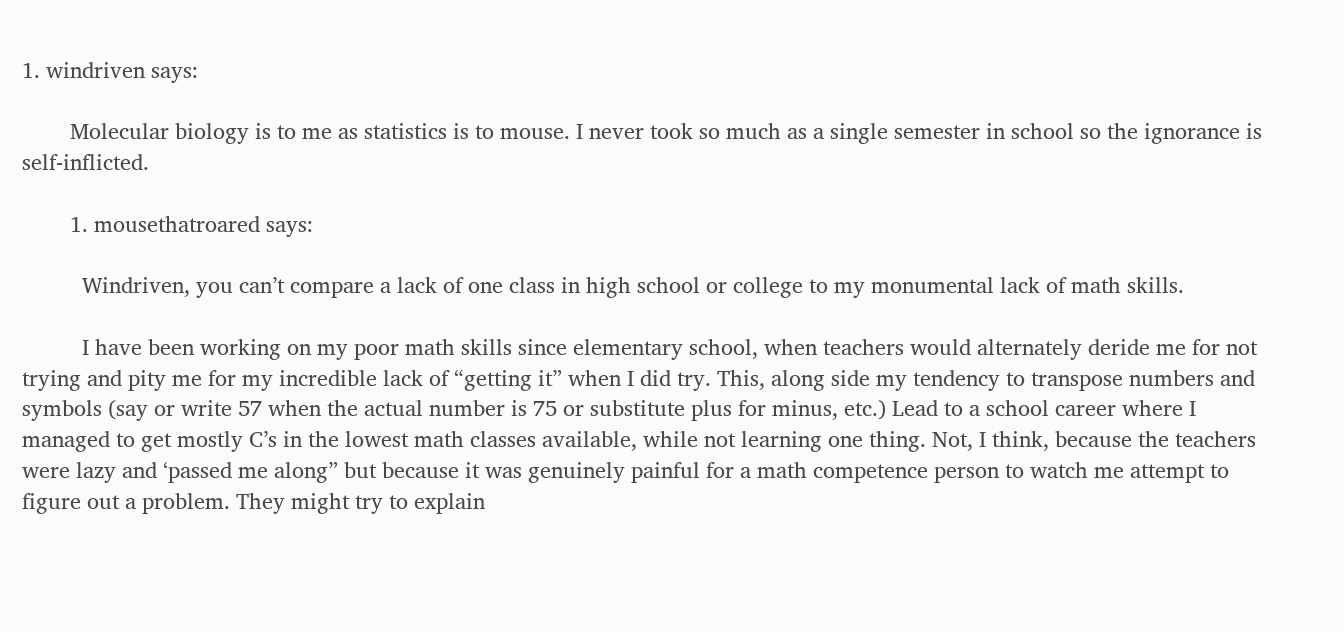1. windriven says:

        Molecular biology is to me as statistics is to mouse. I never took so much as a single semester in school so the ignorance is self-inflicted.

        1. mousethatroared says:

          Windriven, you can’t compare a lack of one class in high school or college to my monumental lack of math skills.

          I have been working on my poor math skills since elementary school, when teachers would alternately deride me for not trying and pity me for my incredible lack of “getting it” when I did try. This, along side my tendency to transpose numbers and symbols (say or write 57 when the actual number is 75 or substitute plus for minus, etc.) Lead to a school career where I managed to get mostly C’s in the lowest math classes available, while not learning one thing. Not, I think, because the teachers were lazy and ‘passed me along” but because it was genuinely painful for a math competence person to watch me attempt to figure out a problem. They might try to explain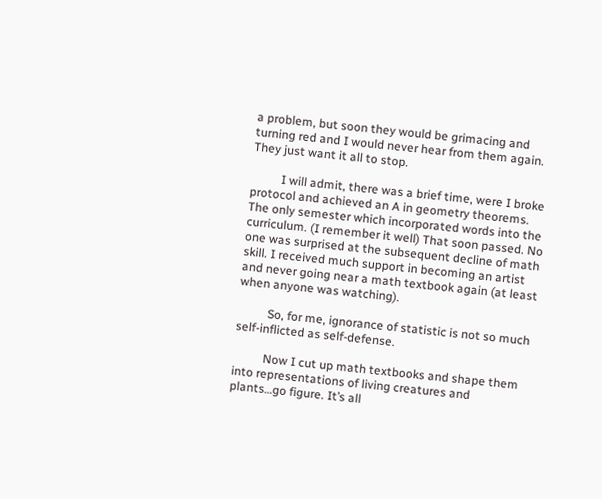a problem, but soon they would be grimacing and turning red and I would never hear from them again. They just want it all to stop.

          I will admit, there was a brief time, were I broke protocol and achieved an A in geometry theorems. The only semester which incorporated words into the curriculum. (I remember it well) That soon passed. No one was surprised at the subsequent decline of math skill. I received much support in becoming an artist and never going near a math textbook again (at least when anyone was watching).

          So, for me, ignorance of statistic is not so much self-inflicted as self-defense.

          Now I cut up math textbooks and shape them into representations of living creatures and plants…go figure. It’s all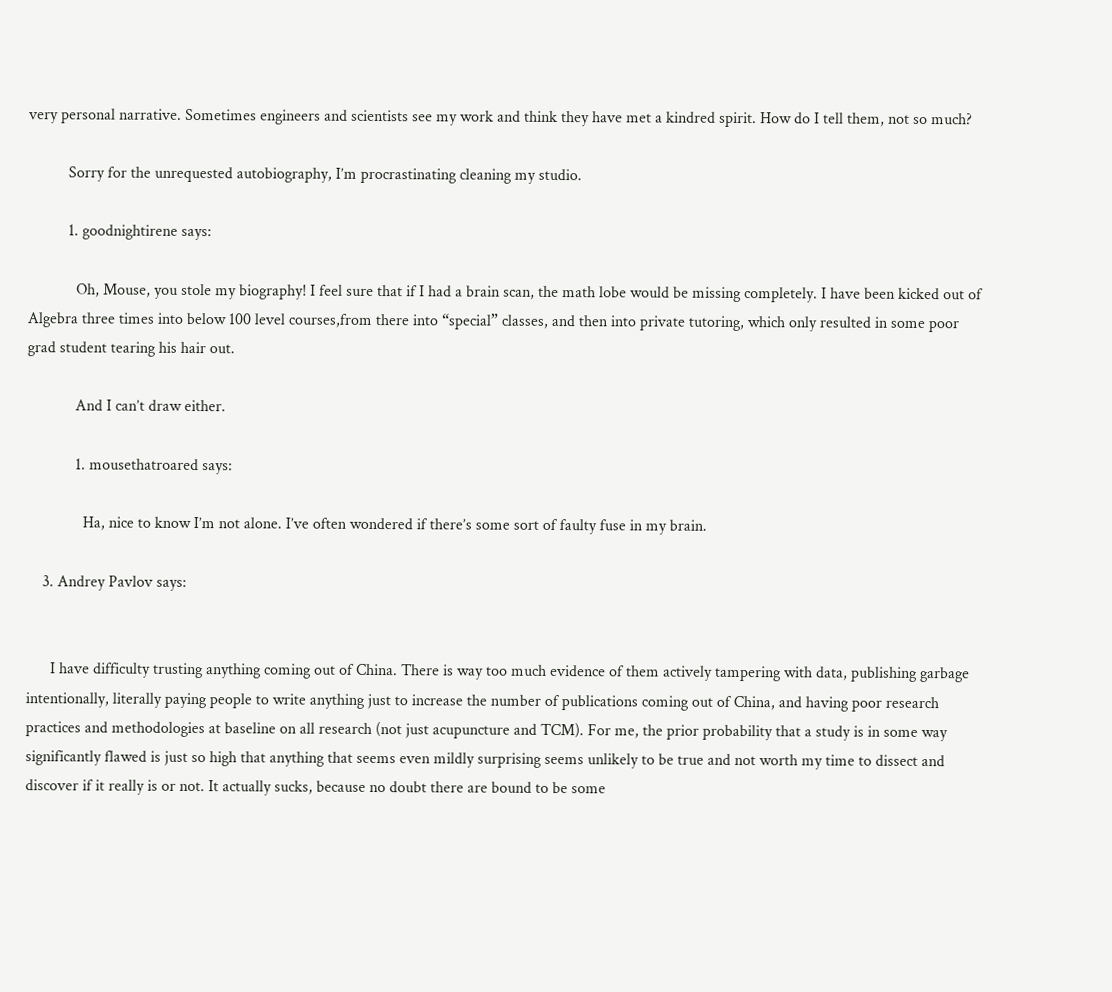very personal narrative. Sometimes engineers and scientists see my work and think they have met a kindred spirit. How do I tell them, not so much?

          Sorry for the unrequested autobiography, I’m procrastinating cleaning my studio.

          1. goodnightirene says:

            Oh, Mouse, you stole my biography! I feel sure that if I had a brain scan, the math lobe would be missing completely. I have been kicked out of Algebra three times into below 100 level courses,from there into “special” classes, and then into private tutoring, which only resulted in some poor grad student tearing his hair out.

            And I can’t draw either.

            1. mousethatroared says:

              Ha, nice to know I’m not alone. I’ve often wondered if there’s some sort of faulty fuse in my brain.

    3. Andrey Pavlov says:


      I have difficulty trusting anything coming out of China. There is way too much evidence of them actively tampering with data, publishing garbage intentionally, literally paying people to write anything just to increase the number of publications coming out of China, and having poor research practices and methodologies at baseline on all research (not just acupuncture and TCM). For me, the prior probability that a study is in some way significantly flawed is just so high that anything that seems even mildly surprising seems unlikely to be true and not worth my time to dissect and discover if it really is or not. It actually sucks, because no doubt there are bound to be some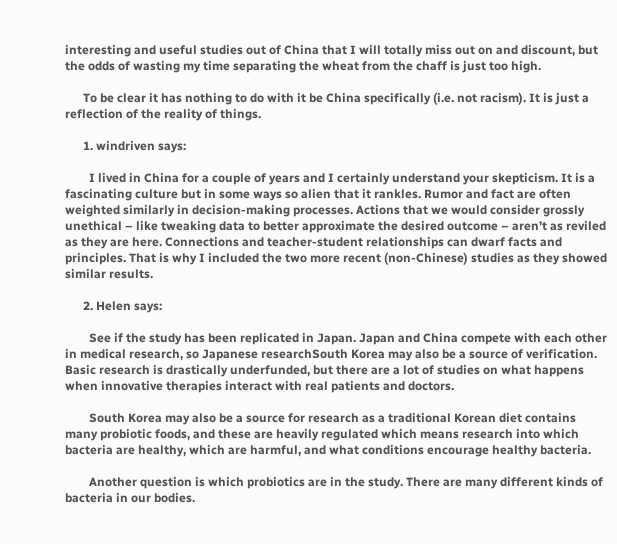interesting and useful studies out of China that I will totally miss out on and discount, but the odds of wasting my time separating the wheat from the chaff is just too high.

      To be clear it has nothing to do with it be China specifically (i.e. not racism). It is just a reflection of the reality of things.

      1. windriven says:

        I lived in China for a couple of years and I certainly understand your skepticism. It is a fascinating culture but in some ways so alien that it rankles. Rumor and fact are often weighted similarly in decision-making processes. Actions that we would consider grossly unethical – like tweaking data to better approximate the desired outcome – aren’t as reviled as they are here. Connections and teacher-student relationships can dwarf facts and principles. That is why I included the two more recent (non-Chinese) studies as they showed similar results.

      2. Helen says:

        See if the study has been replicated in Japan. Japan and China compete with each other in medical research, so Japanese researchSouth Korea may also be a source of verification. Basic research is drastically underfunded, but there are a lot of studies on what happens when innovative therapies interact with real patients and doctors.

        South Korea may also be a source for research as a traditional Korean diet contains many probiotic foods, and these are heavily regulated which means research into which bacteria are healthy, which are harmful, and what conditions encourage healthy bacteria.

        Another question is which probiotics are in the study. There are many different kinds of bacteria in our bodies.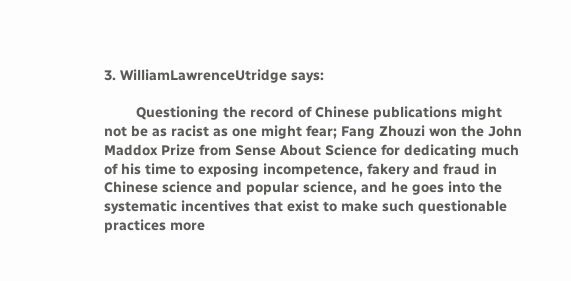3. WilliamLawrenceUtridge says:

        Questioning the record of Chinese publications might not be as racist as one might fear; Fang Zhouzi won the John Maddox Prize from Sense About Science for dedicating much of his time to exposing incompetence, fakery and fraud in Chinese science and popular science, and he goes into the systematic incentives that exist to make such questionable practices more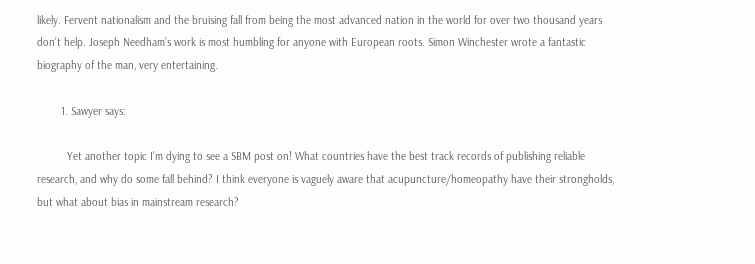likely. Fervent nationalism and the bruising fall from being the most advanced nation in the world for over two thousand years don’t help. Joseph Needham’s work is most humbling for anyone with European roots. Simon Winchester wrote a fantastic biography of the man, very entertaining.

        1. Sawyer says:

          Yet another topic I’m dying to see a SBM post on! What countries have the best track records of publishing reliable research, and why do some fall behind? I think everyone is vaguely aware that acupuncture/homeopathy have their strongholds, but what about bias in mainstream research?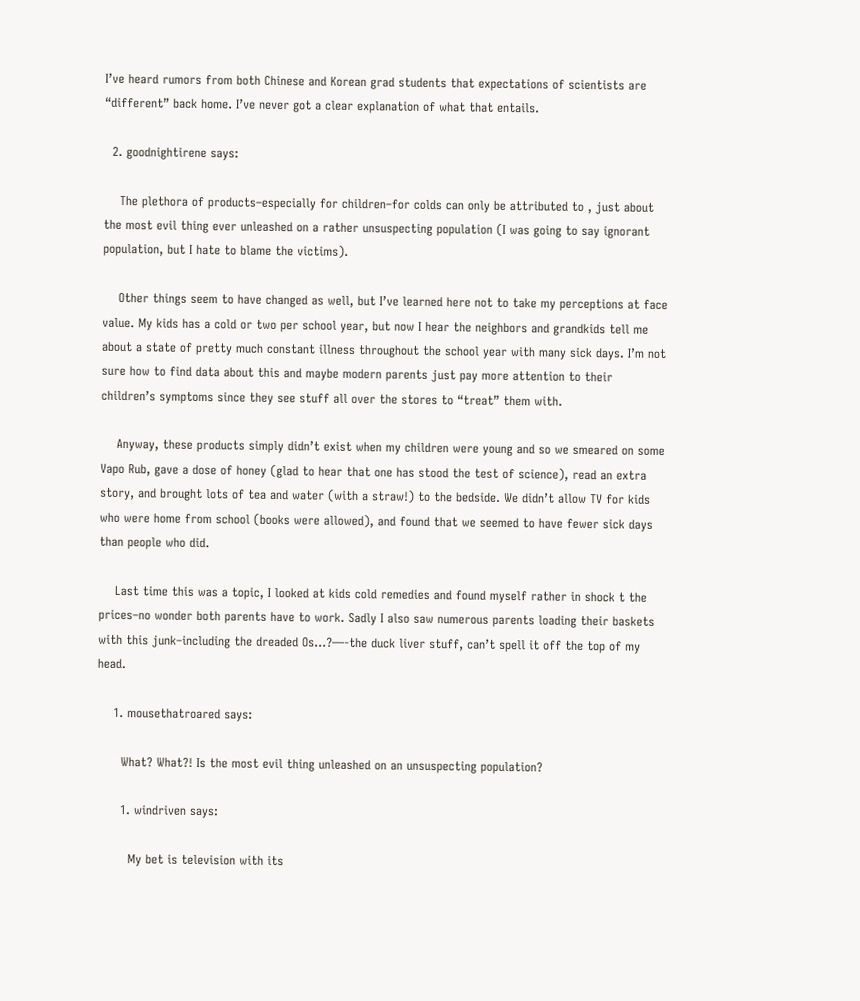I’ve heard rumors from both Chinese and Korean grad students that expectations of scientists are “different” back home. I’ve never got a clear explanation of what that entails.

  2. goodnightirene says:

    The plethora of products–especially for children–for colds can only be attributed to , just about the most evil thing ever unleashed on a rather unsuspecting population (I was going to say ignorant population, but I hate to blame the victims).

    Other things seem to have changed as well, but I’ve learned here not to take my perceptions at face value. My kids has a cold or two per school year, but now I hear the neighbors and grandkids tell me about a state of pretty much constant illness throughout the school year with many sick days. I’m not sure how to find data about this and maybe modern parents just pay more attention to their children’s symptoms since they see stuff all over the stores to “treat” them with.

    Anyway, these products simply didn’t exist when my children were young and so we smeared on some Vapo Rub, gave a dose of honey (glad to hear that one has stood the test of science), read an extra story, and brought lots of tea and water (with a straw!) to the bedside. We didn’t allow TV for kids who were home from school (books were allowed), and found that we seemed to have fewer sick days than people who did.

    Last time this was a topic, I looked at kids cold remedies and found myself rather in shock t the prices–no wonder both parents have to work. Sadly I also saw numerous parents loading their baskets with this junk–including the dreaded Os…?—-the duck liver stuff, can’t spell it off the top of my head.

    1. mousethatroared says:

      What? What?! Is the most evil thing unleashed on an unsuspecting population?

      1. windriven says:

        My bet is television with its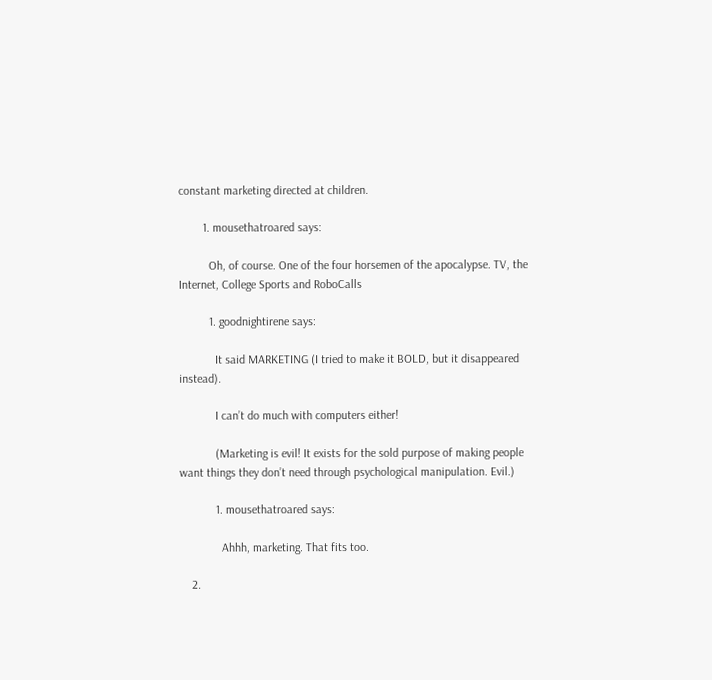constant marketing directed at children.

        1. mousethatroared says:

          Oh, of course. One of the four horsemen of the apocalypse. TV, the Internet, College Sports and RoboCalls

          1. goodnightirene says:

            It said MARKETING (I tried to make it BOLD, but it disappeared instead).

            I can’t do much with computers either!

            (Marketing is evil! It exists for the sold purpose of making people want things they don’t need through psychological manipulation. Evil.)

            1. mousethatroared says:

              Ahhh, marketing. That fits too.

    2.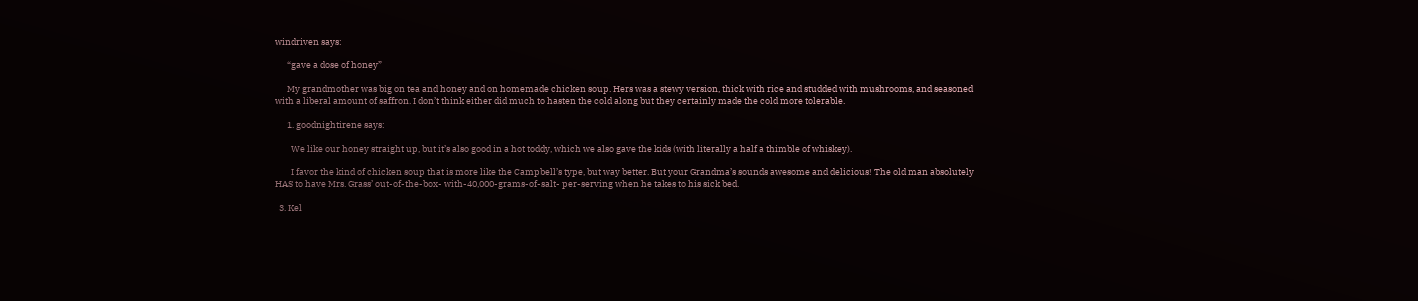windriven says:

      “gave a dose of honey”

      My grandmother was big on tea and honey and on homemade chicken soup. Hers was a stewy version, thick with rice and studded with mushrooms, and seasoned with a liberal amount of saffron. I don’t think either did much to hasten the cold along but they certainly made the cold more tolerable.

      1. goodnightirene says:

        We like our honey straight up, but it’s also good in a hot toddy, which we also gave the kids (with literally a half a thimble of whiskey).

        I favor the kind of chicken soup that is more like the Campbell’s type, but way better. But your Grandma’s sounds awesome and delicious! The old man absolutely HAS to have Mrs. Grass’ out-of-the-box- with-40,000-grams-of-salt- per-serving when he takes to his sick bed.

  3. Kel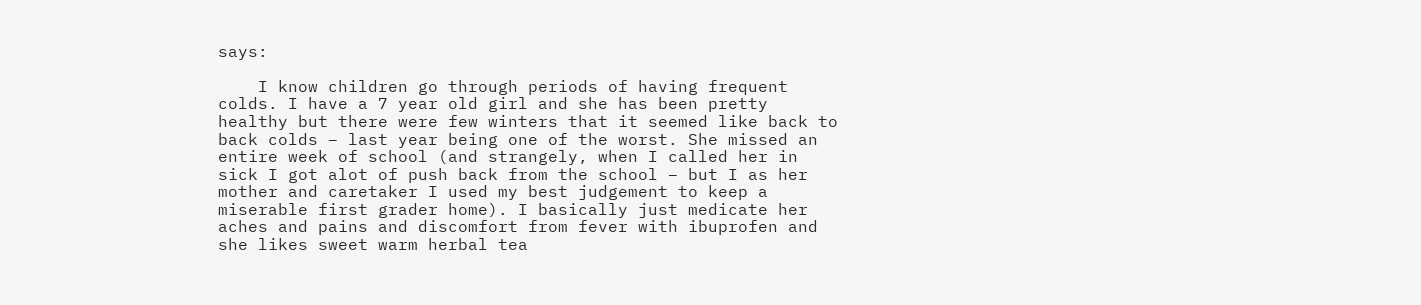says:

    I know children go through periods of having frequent colds. I have a 7 year old girl and she has been pretty healthy but there were few winters that it seemed like back to back colds – last year being one of the worst. She missed an entire week of school (and strangely, when I called her in sick I got alot of push back from the school – but I as her mother and caretaker I used my best judgement to keep a miserable first grader home). I basically just medicate her aches and pains and discomfort from fever with ibuprofen and she likes sweet warm herbal tea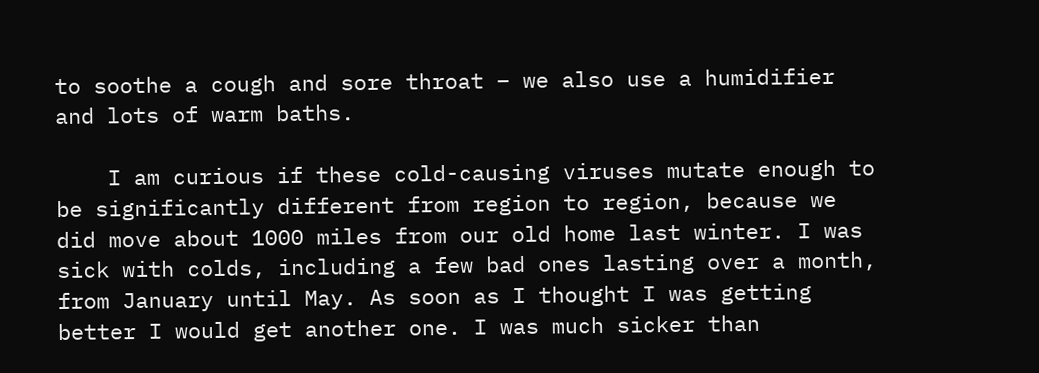to soothe a cough and sore throat – we also use a humidifier and lots of warm baths.

    I am curious if these cold-causing viruses mutate enough to be significantly different from region to region, because we did move about 1000 miles from our old home last winter. I was sick with colds, including a few bad ones lasting over a month, from January until May. As soon as I thought I was getting better I would get another one. I was much sicker than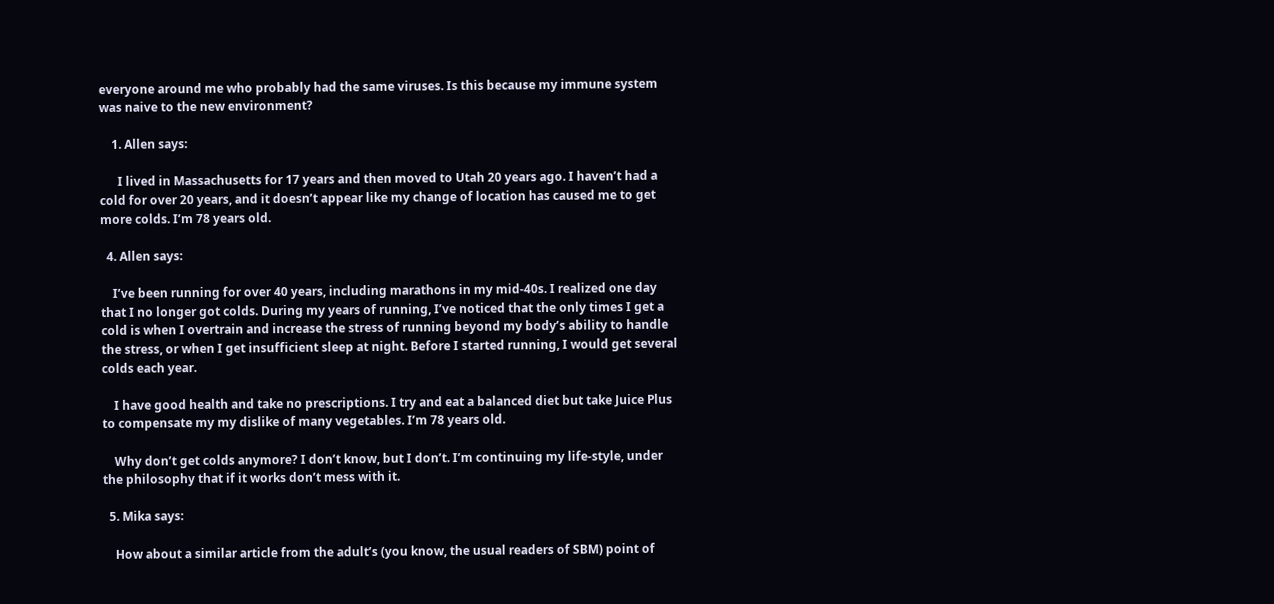everyone around me who probably had the same viruses. Is this because my immune system was naive to the new environment?

    1. Allen says:

      I lived in Massachusetts for 17 years and then moved to Utah 20 years ago. I haven’t had a cold for over 20 years, and it doesn’t appear like my change of location has caused me to get more colds. I’m 78 years old.

  4. Allen says:

    I’ve been running for over 40 years, including marathons in my mid-40s. I realized one day that I no longer got colds. During my years of running, I’ve noticed that the only times I get a cold is when I overtrain and increase the stress of running beyond my body’s ability to handle the stress, or when I get insufficient sleep at night. Before I started running, I would get several colds each year.

    I have good health and take no prescriptions. I try and eat a balanced diet but take Juice Plus to compensate my my dislike of many vegetables. I’m 78 years old.

    Why don’t get colds anymore? I don’t know, but I don’t. I’m continuing my life-style, under the philosophy that if it works don’t mess with it.

  5. Mika says:

    How about a similar article from the adult’s (you know, the usual readers of SBM) point of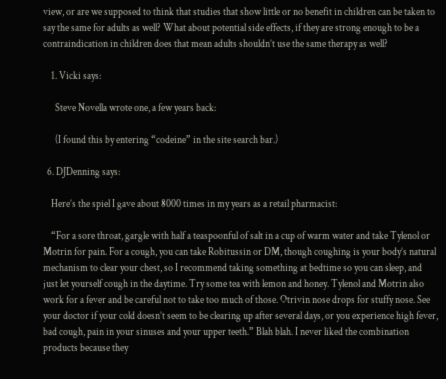view, or are we supposed to think that studies that show little or no benefit in children can be taken to say the same for adults as well? What about potential side effects, if they are strong enough to be a contraindication in children does that mean adults shouldn’t use the same therapy as well?

    1. Vicki says:

      Steve Novella wrote one, a few years back:

      (I found this by entering “codeine” in the site search bar.)

  6. DJDenning says:

    Here’s the spiel I gave about 8000 times in my years as a retail pharmacist:

    “For a sore throat, gargle with half a teaspoonful of salt in a cup of warm water and take Tylenol or Motrin for pain. For a cough, you can take Robitussin or DM, though coughing is your body’s natural mechanism to clear your chest, so I recommend taking something at bedtime so you can sleep, and just let yourself cough in the daytime. Try some tea with lemon and honey. Tylenol and Motrin also work for a fever and be careful not to take too much of those. Otrivin nose drops for stuffy nose. See your doctor if your cold doesn’t seem to be clearing up after several days, or you experience high fever, bad cough, pain in your sinuses and your upper teeth.” Blah blah. I never liked the combination products because they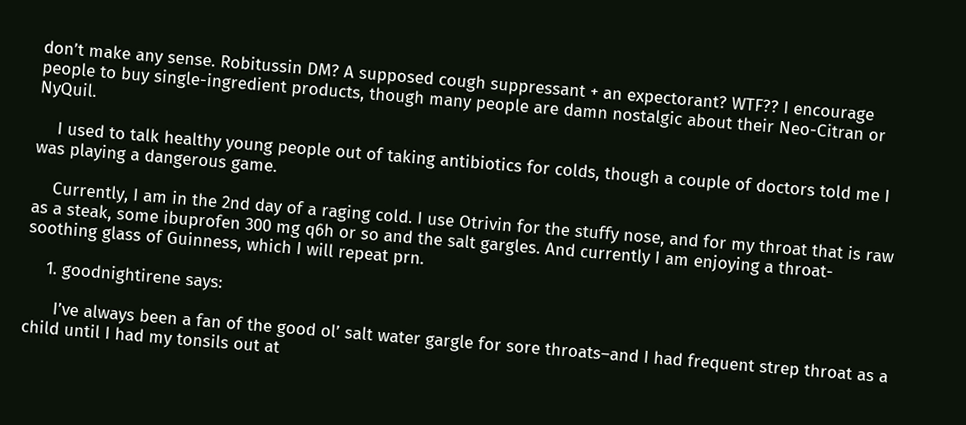don’t make any sense. Robitussin DM? A supposed cough suppressant + an expectorant? WTF?? I encourage people to buy single-ingredient products, though many people are damn nostalgic about their Neo-Citran or NyQuil.

    I used to talk healthy young people out of taking antibiotics for colds, though a couple of doctors told me I was playing a dangerous game.

    Currently, I am in the 2nd day of a raging cold. I use Otrivin for the stuffy nose, and for my throat that is raw as a steak, some ibuprofen 300 mg q6h or so and the salt gargles. And currently I am enjoying a throat-soothing glass of Guinness, which I will repeat prn.

    1. goodnightirene says:

      I’ve always been a fan of the good ol’ salt water gargle for sore throats–and I had frequent strep throat as a child until I had my tonsils out at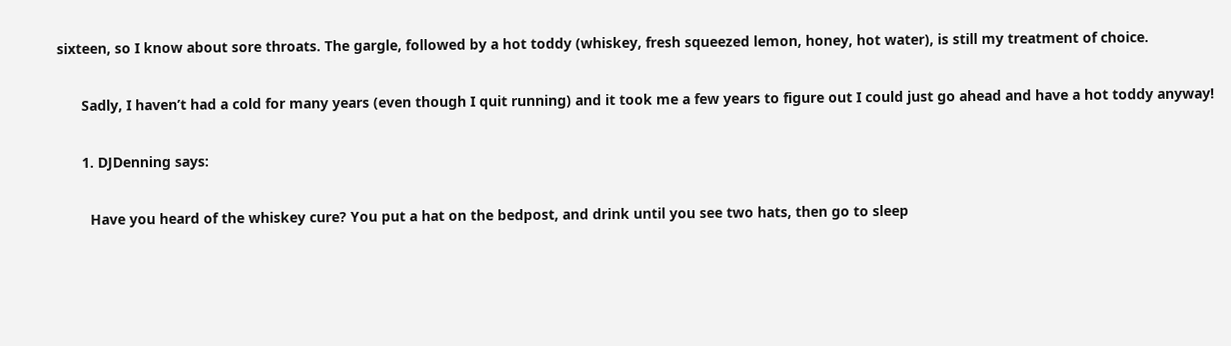sixteen, so I know about sore throats. The gargle, followed by a hot toddy (whiskey, fresh squeezed lemon, honey, hot water), is still my treatment of choice.

      Sadly, I haven’t had a cold for many years (even though I quit running) and it took me a few years to figure out I could just go ahead and have a hot toddy anyway!

      1. DJDenning says:

        Have you heard of the whiskey cure? You put a hat on the bedpost, and drink until you see two hats, then go to sleep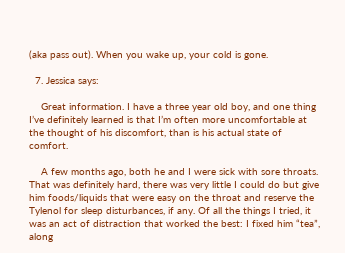(aka pass out). When you wake up, your cold is gone.

  7. Jessica says:

    Great information. I have a three year old boy, and one thing I’ve definitely learned is that I’m often more uncomfortable at the thought of his discomfort, than is his actual state of comfort.

    A few months ago, both he and I were sick with sore throats. That was definitely hard, there was very little I could do but give him foods/liquids that were easy on the throat and reserve the Tylenol for sleep disturbances, if any. Of all the things I tried, it was an act of distraction that worked the best: I fixed him “tea”, along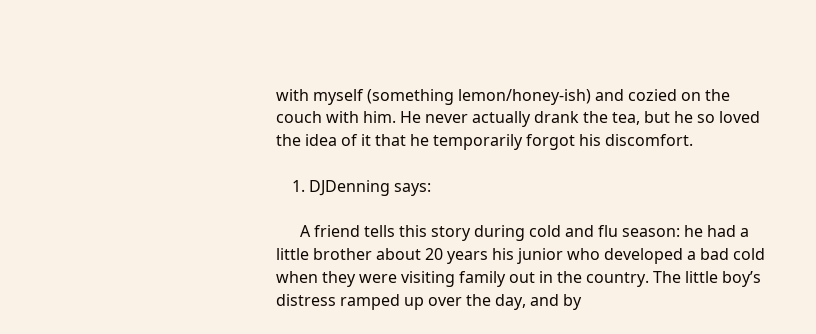with myself (something lemon/honey-ish) and cozied on the couch with him. He never actually drank the tea, but he so loved the idea of it that he temporarily forgot his discomfort.

    1. DJDenning says:

      A friend tells this story during cold and flu season: he had a little brother about 20 years his junior who developed a bad cold when they were visiting family out in the country. The little boy’s distress ramped up over the day, and by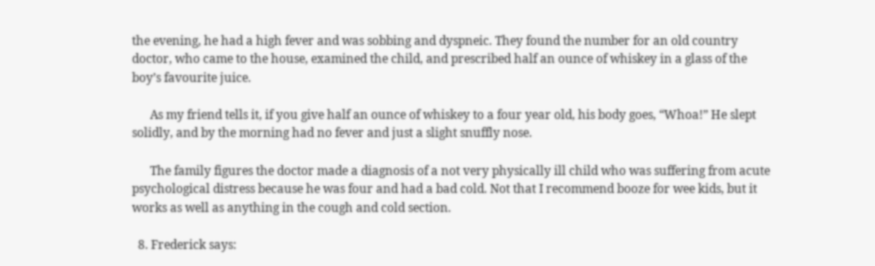the evening, he had a high fever and was sobbing and dyspneic. They found the number for an old country doctor, who came to the house, examined the child, and prescribed half an ounce of whiskey in a glass of the boy’s favourite juice.

      As my friend tells it, if you give half an ounce of whiskey to a four year old, his body goes, “Whoa!” He slept solidly, and by the morning had no fever and just a slight snuffly nose.

      The family figures the doctor made a diagnosis of a not very physically ill child who was suffering from acute psychological distress because he was four and had a bad cold. Not that I recommend booze for wee kids, but it works as well as anything in the cough and cold section.

  8. Frederick says: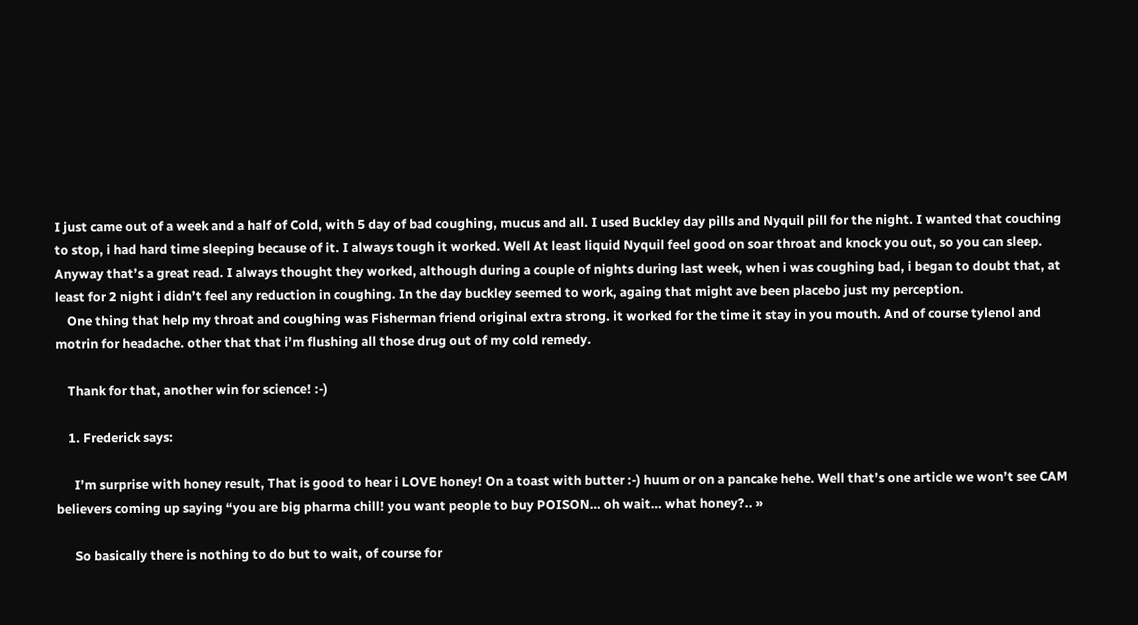I just came out of a week and a half of Cold, with 5 day of bad coughing, mucus and all. I used Buckley day pills and Nyquil pill for the night. I wanted that couching to stop, i had hard time sleeping because of it. I always tough it worked. Well At least liquid Nyquil feel good on soar throat and knock you out, so you can sleep. Anyway that’s a great read. I always thought they worked, although during a couple of nights during last week, when i was coughing bad, i began to doubt that, at least for 2 night i didn’t feel any reduction in coughing. In the day buckley seemed to work, againg that might ave been placebo just my perception.
    One thing that help my throat and coughing was Fisherman friend original extra strong. it worked for the time it stay in you mouth. And of course tylenol and motrin for headache. other that that i’m flushing all those drug out of my cold remedy.

    Thank for that, another win for science! :-)

    1. Frederick says:

      I’m surprise with honey result, That is good to hear i LOVE honey! On a toast with butter :-) huum or on a pancake hehe. Well that’s one article we won’t see CAM believers coming up saying “you are big pharma chill! you want people to buy POISON… oh wait… what honey?.. »

      So basically there is nothing to do but to wait, of course for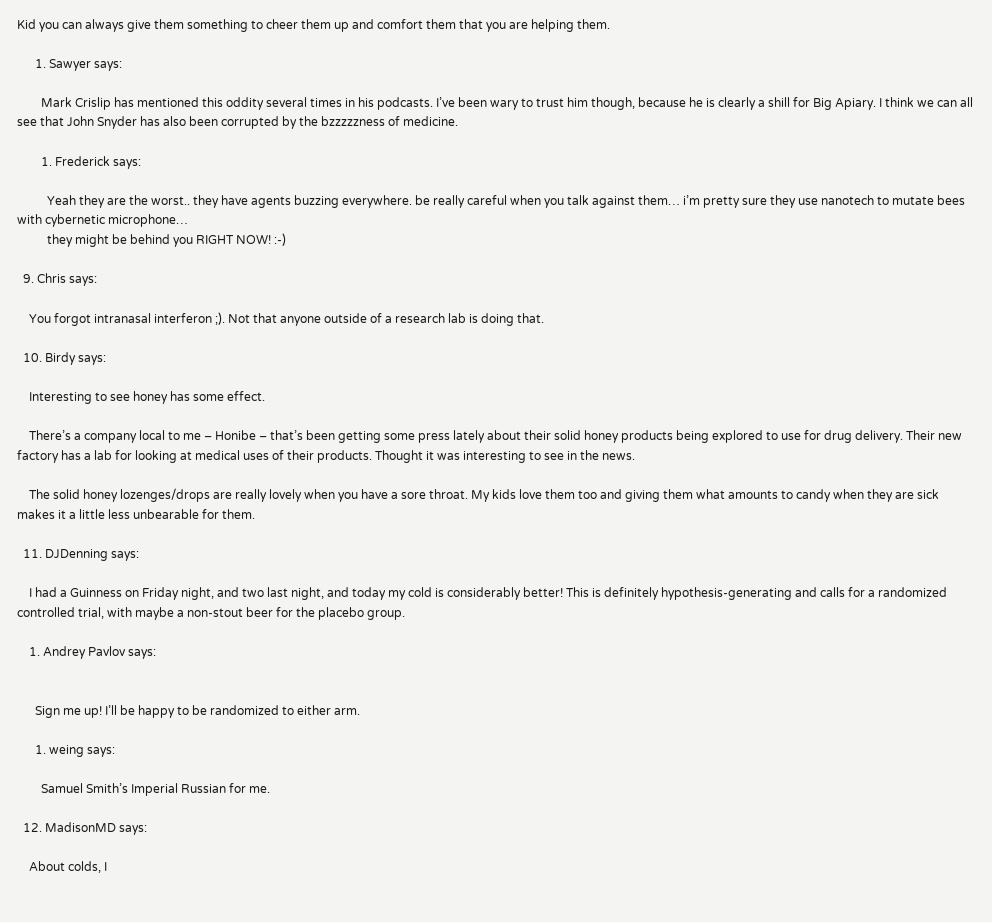Kid you can always give them something to cheer them up and comfort them that you are helping them.

      1. Sawyer says:

        Mark Crislip has mentioned this oddity several times in his podcasts. I’ve been wary to trust him though, because he is clearly a shill for Big Apiary. I think we can all see that John Snyder has also been corrupted by the bzzzzzness of medicine.

        1. Frederick says:

          Yeah they are the worst.. they have agents buzzing everywhere. be really careful when you talk against them… i’m pretty sure they use nanotech to mutate bees with cybernetic microphone…
          they might be behind you RIGHT NOW! :-)

  9. Chris says:

    You forgot intranasal interferon ;). Not that anyone outside of a research lab is doing that.

  10. Birdy says:

    Interesting to see honey has some effect.

    There’s a company local to me – Honibe – that’s been getting some press lately about their solid honey products being explored to use for drug delivery. Their new factory has a lab for looking at medical uses of their products. Thought it was interesting to see in the news.

    The solid honey lozenges/drops are really lovely when you have a sore throat. My kids love them too and giving them what amounts to candy when they are sick makes it a little less unbearable for them.

  11. DJDenning says:

    I had a Guinness on Friday night, and two last night, and today my cold is considerably better! This is definitely hypothesis-generating and calls for a randomized controlled trial, with maybe a non-stout beer for the placebo group.

    1. Andrey Pavlov says:


      Sign me up! I’ll be happy to be randomized to either arm.

      1. weing says:

        Samuel Smith’s Imperial Russian for me.

  12. MadisonMD says:

    About colds, I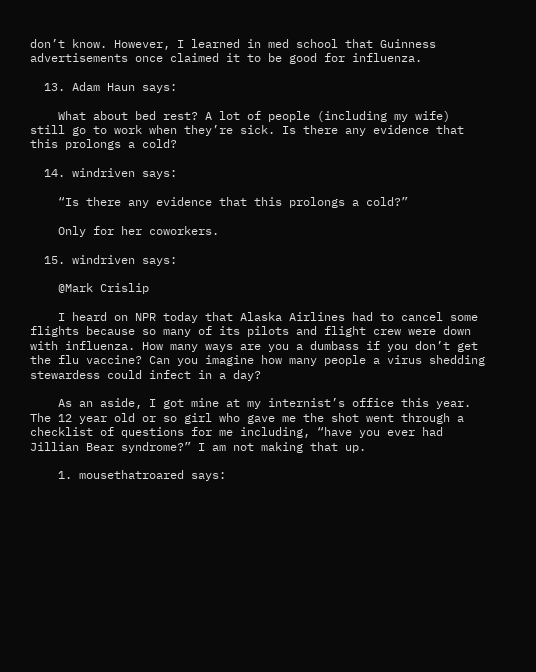don’t know. However, I learned in med school that Guinness advertisements once claimed it to be good for influenza.

  13. Adam Haun says:

    What about bed rest? A lot of people (including my wife) still go to work when they’re sick. Is there any evidence that this prolongs a cold?

  14. windriven says:

    “Is there any evidence that this prolongs a cold?”

    Only for her coworkers.

  15. windriven says:

    @Mark Crislip

    I heard on NPR today that Alaska Airlines had to cancel some flights because so many of its pilots and flight crew were down with influenza. How many ways are you a dumbass if you don’t get the flu vaccine? Can you imagine how many people a virus shedding stewardess could infect in a day?

    As an aside, I got mine at my internist’s office this year. The 12 year old or so girl who gave me the shot went through a checklist of questions for me including, “have you ever had Jillian Bear syndrome?” I am not making that up.

    1. mousethatroared says: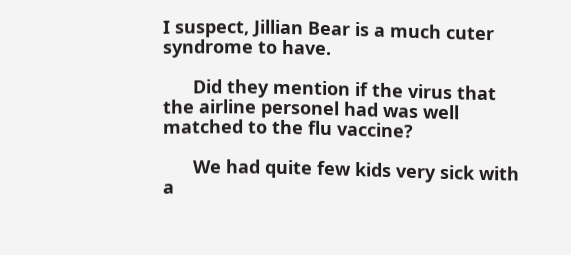I suspect, Jillian Bear is a much cuter syndrome to have.

      Did they mention if the virus that the airline personel had was well matched to the flu vaccine?

      We had quite few kids very sick with a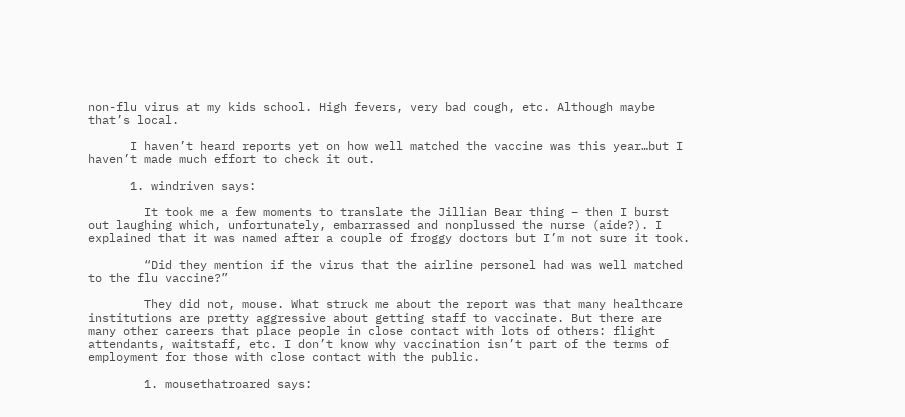non-flu virus at my kids school. High fevers, very bad cough, etc. Although maybe that’s local.

      I haven’t heard reports yet on how well matched the vaccine was this year…but I haven’t made much effort to check it out.

      1. windriven says:

        It took me a few moments to translate the Jillian Bear thing – then I burst out laughing which, unfortunately, embarrassed and nonplussed the nurse (aide?). I explained that it was named after a couple of froggy doctors but I’m not sure it took.

        “Did they mention if the virus that the airline personel had was well matched to the flu vaccine?”

        They did not, mouse. What struck me about the report was that many healthcare institutions are pretty aggressive about getting staff to vaccinate. But there are many other careers that place people in close contact with lots of others: flight attendants, waitstaff, etc. I don’t know why vaccination isn’t part of the terms of employment for those with close contact with the public.

        1. mousethatroared says: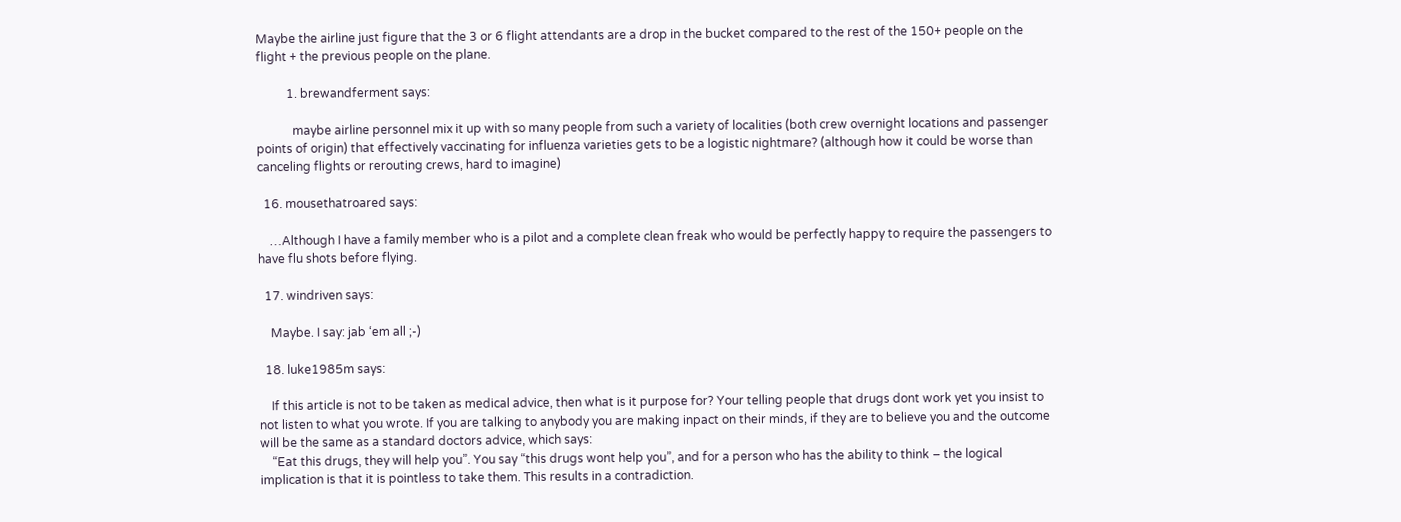Maybe the airline just figure that the 3 or 6 flight attendants are a drop in the bucket compared to the rest of the 150+ people on the flight + the previous people on the plane.

          1. brewandferment says:

            maybe airline personnel mix it up with so many people from such a variety of localities (both crew overnight locations and passenger points of origin) that effectively vaccinating for influenza varieties gets to be a logistic nightmare? (although how it could be worse than canceling flights or rerouting crews, hard to imagine)

  16. mousethatroared says:

    …Although I have a family member who is a pilot and a complete clean freak who would be perfectly happy to require the passengers to have flu shots before flying.

  17. windriven says:

    Maybe. I say: jab ‘em all ;-)

  18. luke1985m says:

    If this article is not to be taken as medical advice, then what is it purpose for? Your telling people that drugs dont work yet you insist to not listen to what you wrote. If you are talking to anybody you are making inpact on their minds, if they are to believe you and the outcome will be the same as a standard doctors advice, which says:
    “Eat this drugs, they will help you”. You say “this drugs wont help you”, and for a person who has the ability to think – the logical implication is that it is pointless to take them. This results in a contradiction.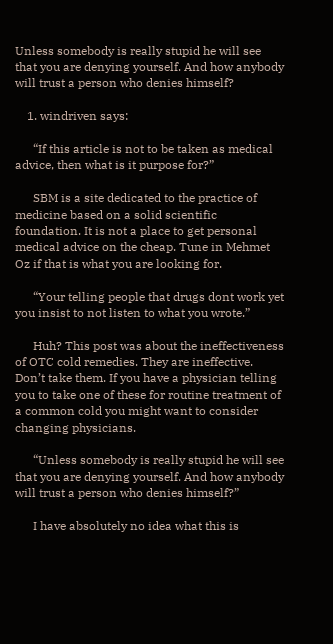Unless somebody is really stupid he will see that you are denying yourself. And how anybody will trust a person who denies himself?

    1. windriven says:

      “If this article is not to be taken as medical advice, then what is it purpose for?”

      SBM is a site dedicated to the practice of medicine based on a solid scientific foundation. It is not a place to get personal medical advice on the cheap. Tune in Mehmet Oz if that is what you are looking for.

      “Your telling people that drugs dont work yet you insist to not listen to what you wrote.”

      Huh? This post was about the ineffectiveness of OTC cold remedies. They are ineffective. Don’t take them. If you have a physician telling you to take one of these for routine treatment of a common cold you might want to consider changing physicians.

      “Unless somebody is really stupid he will see that you are denying yourself. And how anybody will trust a person who denies himself?”

      I have absolutely no idea what this is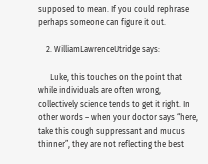supposed to mean. If you could rephrase perhaps someone can figure it out.

    2. WilliamLawrenceUtridge says:

      Luke, this touches on the point that while individuals are often wrong, collectively science tends to get it right. In other words – when your doctor says “here, take this cough suppressant and mucus thinner”, they are not reflecting the best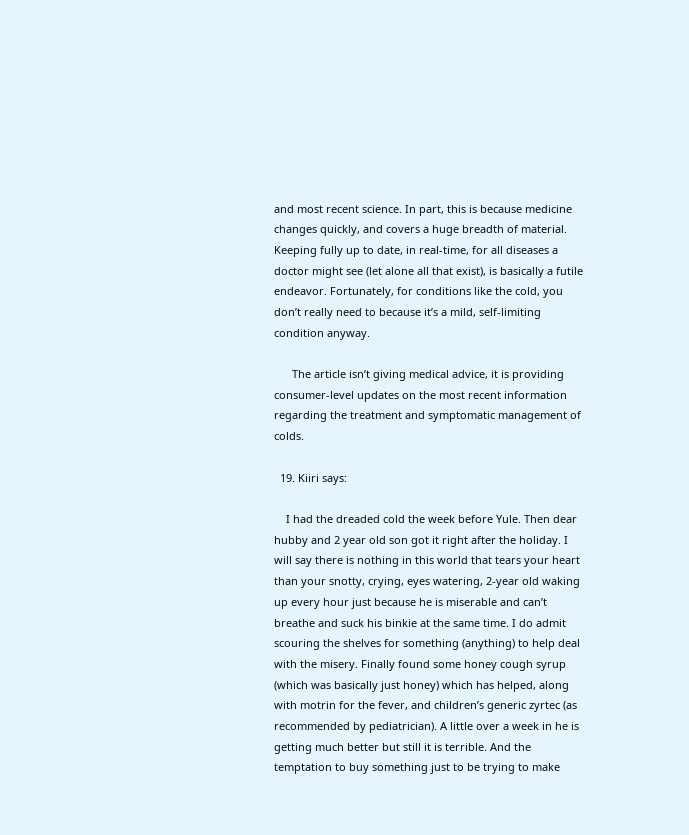and most recent science. In part, this is because medicine changes quickly, and covers a huge breadth of material. Keeping fully up to date, in real-time, for all diseases a doctor might see (let alone all that exist), is basically a futile endeavor. Fortunately, for conditions like the cold, you don’t really need to because it’s a mild, self-limiting condition anyway.

      The article isn’t giving medical advice, it is providing consumer-level updates on the most recent information regarding the treatment and symptomatic management of colds.

  19. Kiiri says:

    I had the dreaded cold the week before Yule. Then dear hubby and 2 year old son got it right after the holiday. I will say there is nothing in this world that tears your heart than your snotty, crying, eyes watering, 2-year old waking up every hour just because he is miserable and can’t breathe and suck his binkie at the same time. I do admit scouring the shelves for something (anything) to help deal with the misery. Finally found some honey cough syrup (which was basically just honey) which has helped, along with motrin for the fever, and children’s generic zyrtec (as recommended by pediatrician). A little over a week in he is getting much better but still it is terrible. And the temptation to buy something just to be trying to make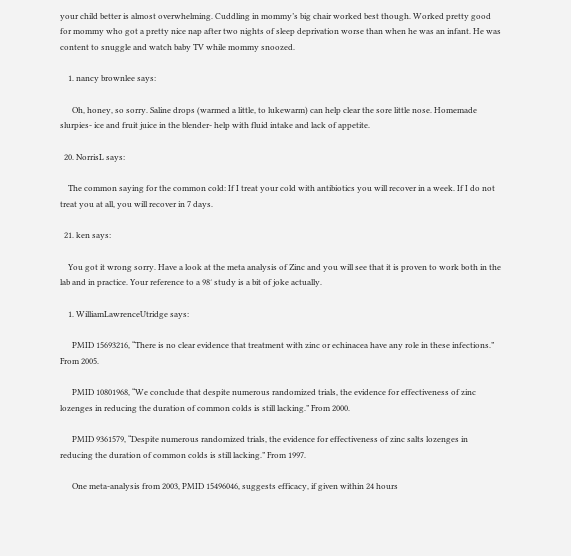your child better is almost overwhelming. Cuddling in mommy’s big chair worked best though. Worked pretty good for mommy who got a pretty nice nap after two nights of sleep deprivation worse than when he was an infant. He was content to snuggle and watch baby TV while mommy snoozed.

    1. nancy brownlee says:

      Oh, honey, so sorry. Saline drops (warmed a little, to lukewarm) can help clear the sore little nose. Homemade slurpies- ice and fruit juice in the blender- help with fluid intake and lack of appetite.

  20. NorrisL says:

    The common saying for the common cold: If I treat your cold with antibiotics you will recover in a week. If I do not treat you at all, you will recover in 7 days.

  21. ken says:

    You got it wrong sorry. Have a look at the meta analysis of Zinc and you will see that it is proven to work both in the lab and in practice. Your reference to a 98′ study is a bit of joke actually.

    1. WilliamLawrenceUtridge says:

      PMID 15693216, “There is no clear evidence that treatment with zinc or echinacea have any role in these infections.” From 2005.

      PMID 10801968, “We conclude that despite numerous randomized trials, the evidence for effectiveness of zinc lozenges in reducing the duration of common colds is still lacking.” From 2000.

      PMID 9361579, “Despite numerous randomized trials, the evidence for effectiveness of zinc salts lozenges in reducing the duration of common colds is still lacking.” From 1997.

      One meta-analysis from 2003, PMID 15496046, suggests efficacy, if given within 24 hours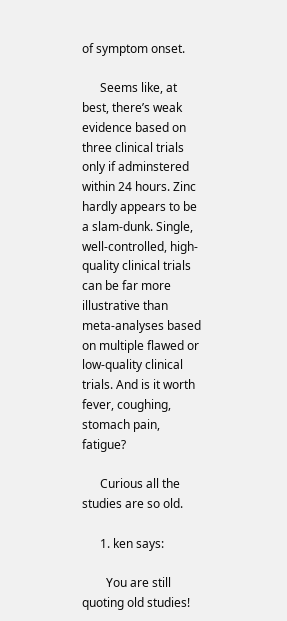of symptom onset.

      Seems like, at best, there’s weak evidence based on three clinical trials only if adminstered within 24 hours. Zinc hardly appears to be a slam-dunk. Single, well-controlled, high-quality clinical trials can be far more illustrative than meta-analyses based on multiple flawed or low-quality clinical trials. And is it worth fever, coughing, stomach pain, fatigue?

      Curious all the studies are so old.

      1. ken says:

        You are still quoting old studies!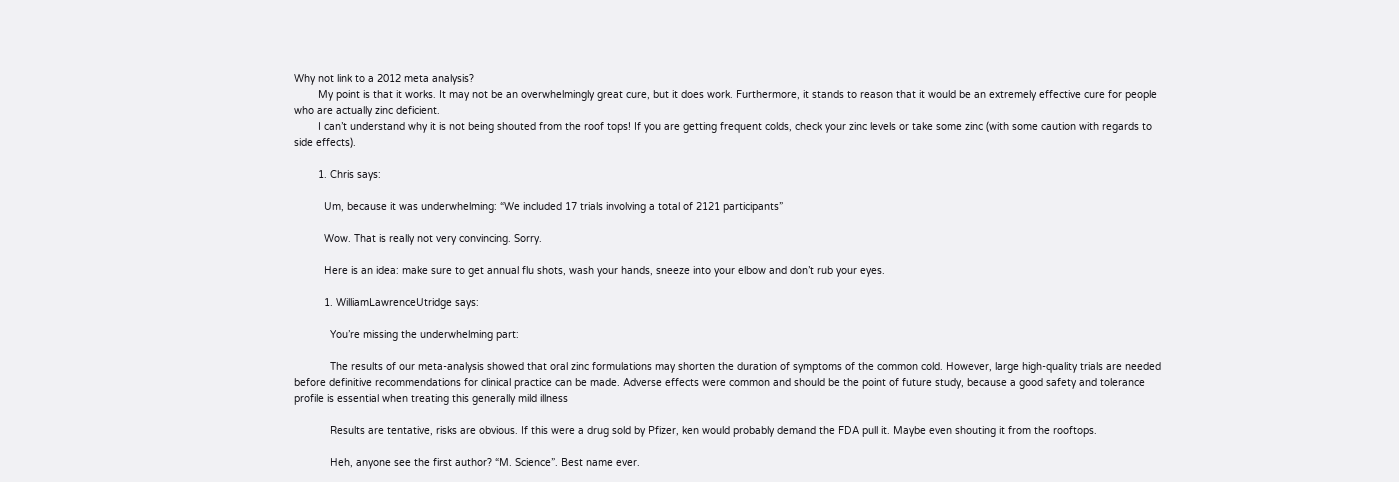Why not link to a 2012 meta analysis?
        My point is that it works. It may not be an overwhelmingly great cure, but it does work. Furthermore, it stands to reason that it would be an extremely effective cure for people who are actually zinc deficient.
        I can’t understand why it is not being shouted from the roof tops! If you are getting frequent colds, check your zinc levels or take some zinc (with some caution with regards to side effects).

        1. Chris says:

          Um, because it was underwhelming: “We included 17 trials involving a total of 2121 participants”

          Wow. That is really not very convincing. Sorry.

          Here is an idea: make sure to get annual flu shots, wash your hands, sneeze into your elbow and don’t rub your eyes.

          1. WilliamLawrenceUtridge says:

            You’re missing the underwhelming part:

            The results of our meta-analysis showed that oral zinc formulations may shorten the duration of symptoms of the common cold. However, large high-quality trials are needed before definitive recommendations for clinical practice can be made. Adverse effects were common and should be the point of future study, because a good safety and tolerance profile is essential when treating this generally mild illness

            Results are tentative, risks are obvious. If this were a drug sold by Pfizer, ken would probably demand the FDA pull it. Maybe even shouting it from the rooftops.

            Heh, anyone see the first author? “M. Science”. Best name ever.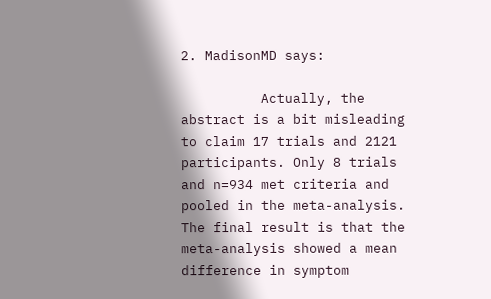2. MadisonMD says:

          Actually, the abstract is a bit misleading to claim 17 trials and 2121 participants. Only 8 trials and n=934 met criteria and pooled in the meta-analysis. The final result is that the meta-analysis showed a mean difference in symptom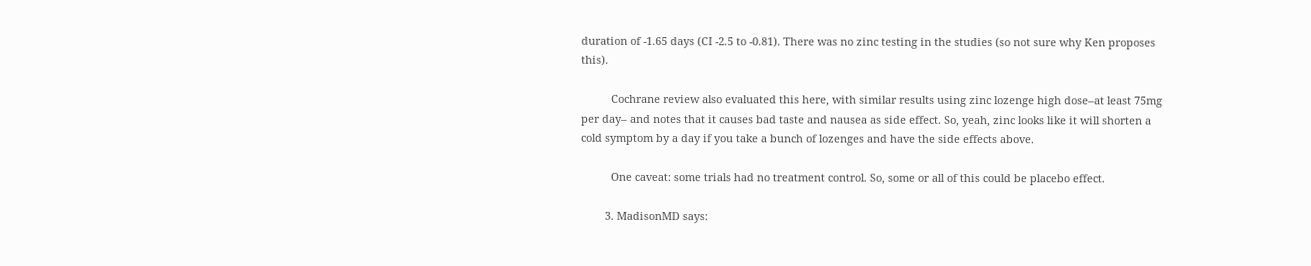duration of -1.65 days (CI -2.5 to -0.81). There was no zinc testing in the studies (so not sure why Ken proposes this).

          Cochrane review also evaluated this here, with similar results using zinc lozenge high dose–at least 75mg per day– and notes that it causes bad taste and nausea as side effect. So, yeah, zinc looks like it will shorten a cold symptom by a day if you take a bunch of lozenges and have the side effects above.

          One caveat: some trials had no treatment control. So, some or all of this could be placebo effect.

        3. MadisonMD says: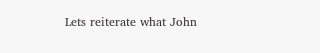Lets reiterate what John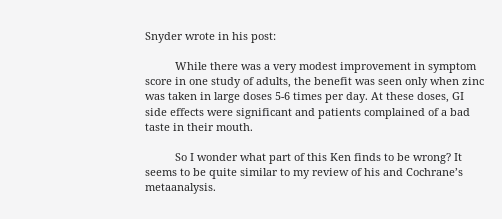Snyder wrote in his post:

          While there was a very modest improvement in symptom score in one study of adults, the benefit was seen only when zinc was taken in large doses 5-6 times per day. At these doses, GI side effects were significant and patients complained of a bad taste in their mouth.

          So I wonder what part of this Ken finds to be wrong? It seems to be quite similar to my review of his and Cochrane’s metaanalysis.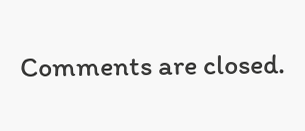Comments are closed.